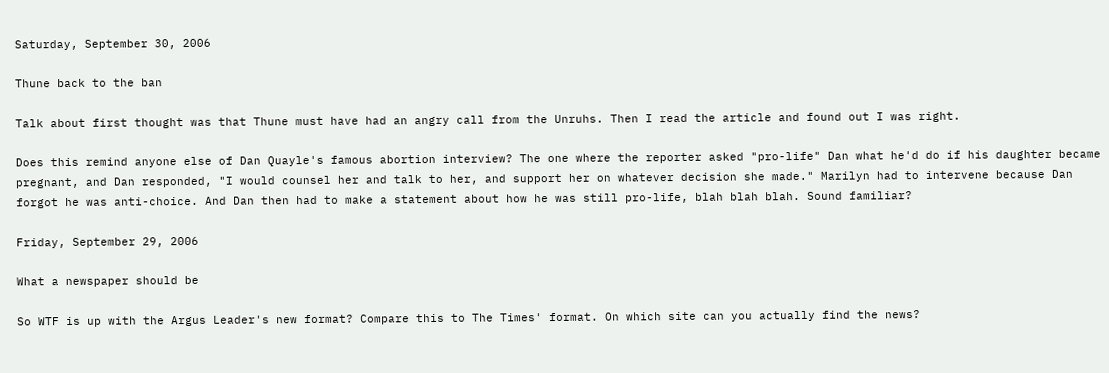Saturday, September 30, 2006

Thune back to the ban

Talk about first thought was that Thune must have had an angry call from the Unruhs. Then I read the article and found out I was right.

Does this remind anyone else of Dan Quayle's famous abortion interview? The one where the reporter asked "pro-life" Dan what he'd do if his daughter became pregnant, and Dan responded, "I would counsel her and talk to her, and support her on whatever decision she made." Marilyn had to intervene because Dan forgot he was anti-choice. And Dan then had to make a statement about how he was still pro-life, blah blah blah. Sound familiar?

Friday, September 29, 2006

What a newspaper should be

So WTF is up with the Argus Leader's new format? Compare this to The Times' format. On which site can you actually find the news?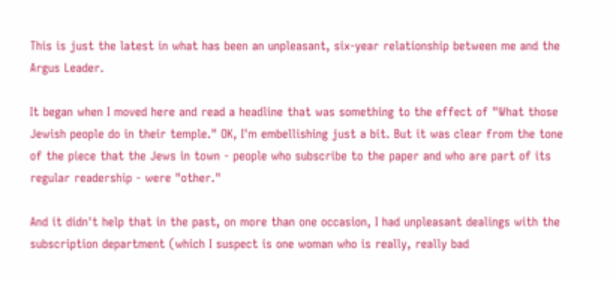This is just the latest in what has been an unpleasant, six-year relationship between me and the Argus Leader.

It began when I moved here and read a headline that was something to the effect of "What those Jewish people do in their temple." OK, I'm embellishing just a bit. But it was clear from the tone of the piece that the Jews in town - people who subscribe to the paper and who are part of its regular readership - were "other."

And it didn't help that in the past, on more than one occasion, I had unpleasant dealings with the subscription department (which I suspect is one woman who is really, really bad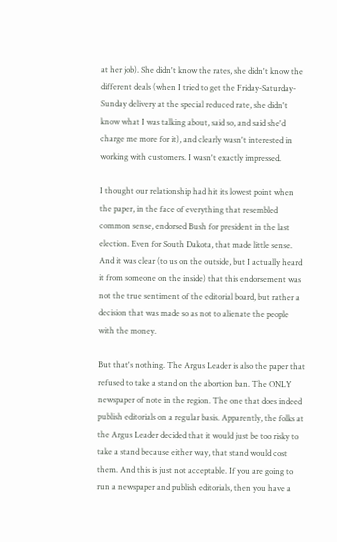at her job). She didn't know the rates, she didn't know the different deals (when I tried to get the Friday-Saturday-Sunday delivery at the special reduced rate, she didn't know what I was talking about, said so, and said she'd charge me more for it), and clearly wasn't interested in working with customers. I wasn't exactly impressed.

I thought our relationship had hit its lowest point when the paper, in the face of everything that resembled common sense, endorsed Bush for president in the last election. Even for South Dakota, that made little sense. And it was clear (to us on the outside, but I actually heard it from someone on the inside) that this endorsement was not the true sentiment of the editorial board, but rather a decision that was made so as not to alienate the people with the money.

But that's nothing. The Argus Leader is also the paper that refused to take a stand on the abortion ban. The ONLY newspaper of note in the region. The one that does indeed publish editorials on a regular basis. Apparently, the folks at the Argus Leader decided that it would just be too risky to take a stand because either way, that stand would cost them. And this is just not acceptable. If you are going to run a newspaper and publish editorials, then you have a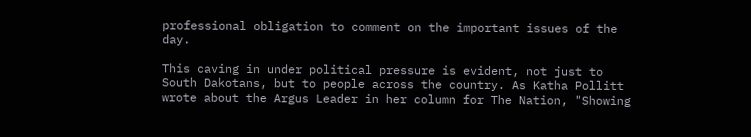professional obligation to comment on the important issues of the day.

This caving in under political pressure is evident, not just to South Dakotans, but to people across the country. As Katha Pollitt wrote about the Argus Leader in her column for The Nation, "Showing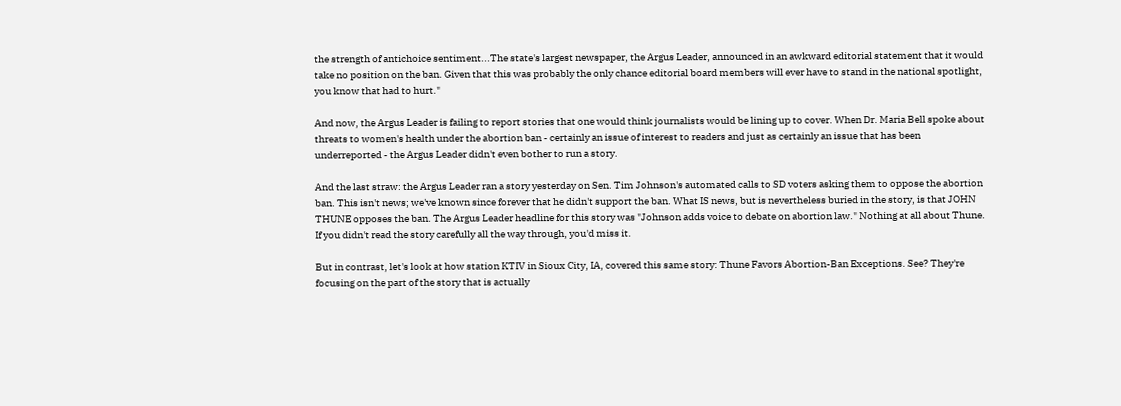the strength of antichoice sentiment...The state's largest newspaper, the Argus Leader, announced in an awkward editorial statement that it would take no position on the ban. Given that this was probably the only chance editorial board members will ever have to stand in the national spotlight, you know that had to hurt."

And now, the Argus Leader is failing to report stories that one would think journalists would be lining up to cover. When Dr. Maria Bell spoke about threats to women's health under the abortion ban - certainly an issue of interest to readers and just as certainly an issue that has been underreported - the Argus Leader didn't even bother to run a story.

And the last straw: the Argus Leader ran a story yesterday on Sen. Tim Johnson's automated calls to SD voters asking them to oppose the abortion ban. This isn't news; we've known since forever that he didn't support the ban. What IS news, but is nevertheless buried in the story, is that JOHN THUNE opposes the ban. The Argus Leader headline for this story was "Johnson adds voice to debate on abortion law." Nothing at all about Thune. If you didn't read the story carefully all the way through, you'd miss it.

But in contrast, let's look at how station KTIV in Sioux City, IA, covered this same story: Thune Favors Abortion-Ban Exceptions. See? They're focusing on the part of the story that is actually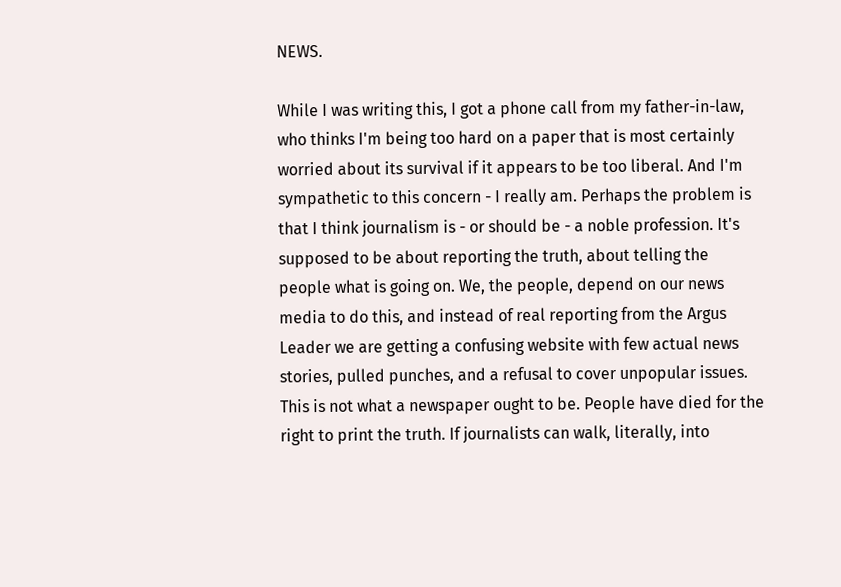NEWS.

While I was writing this, I got a phone call from my father-in-law, who thinks I'm being too hard on a paper that is most certainly worried about its survival if it appears to be too liberal. And I'm sympathetic to this concern - I really am. Perhaps the problem is that I think journalism is - or should be - a noble profession. It's supposed to be about reporting the truth, about telling the people what is going on. We, the people, depend on our news media to do this, and instead of real reporting from the Argus Leader we are getting a confusing website with few actual news stories, pulled punches, and a refusal to cover unpopular issues. This is not what a newspaper ought to be. People have died for the right to print the truth. If journalists can walk, literally, into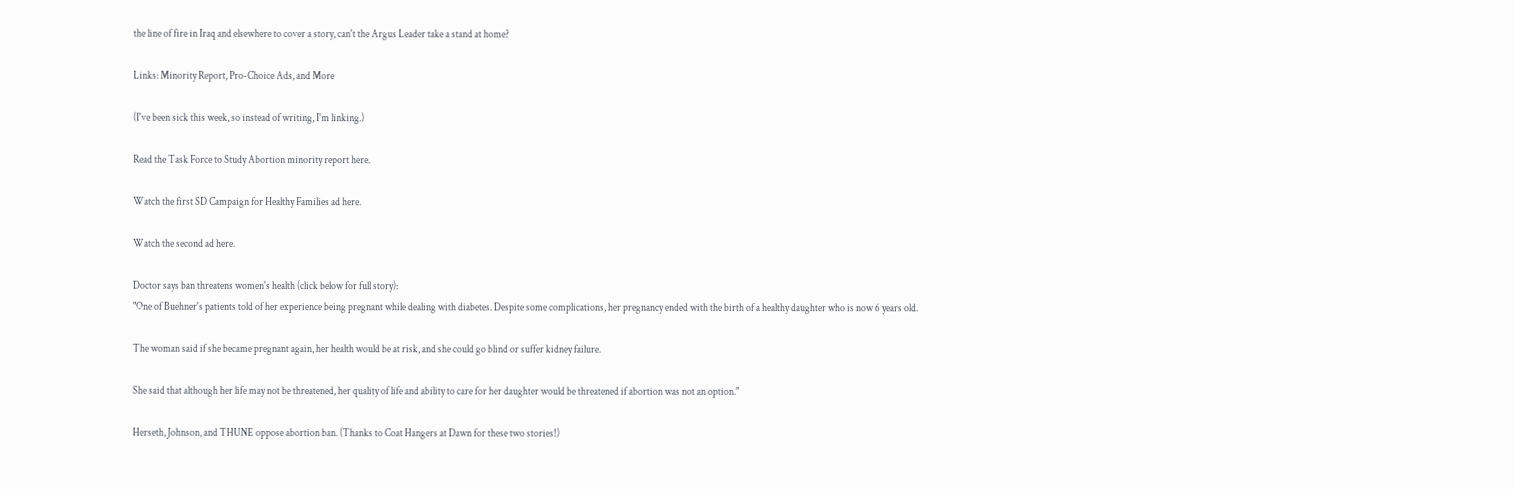the line of fire in Iraq and elsewhere to cover a story, can't the Argus Leader take a stand at home?

Links: Minority Report, Pro-Choice Ads, and More

(I've been sick this week, so instead of writing, I'm linking.)

Read the Task Force to Study Abortion minority report here.

Watch the first SD Campaign for Healthy Families ad here.

Watch the second ad here.

Doctor says ban threatens women's health (click below for full story):
"One of Buehner's patients told of her experience being pregnant while dealing with diabetes. Despite some complications, her pregnancy ended with the birth of a healthy daughter who is now 6 years old.

The woman said if she became pregnant again, her health would be at risk, and she could go blind or suffer kidney failure.

She said that although her life may not be threatened, her quality of life and ability to care for her daughter would be threatened if abortion was not an option."

Herseth, Johnson, and THUNE oppose abortion ban. (Thanks to Coat Hangers at Dawn for these two stories!)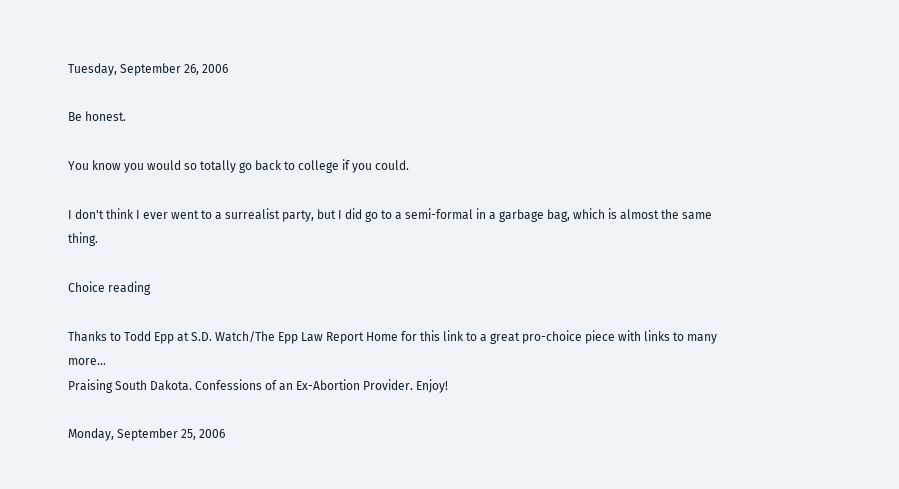Tuesday, September 26, 2006

Be honest.

You know you would so totally go back to college if you could.

I don't think I ever went to a surrealist party, but I did go to a semi-formal in a garbage bag, which is almost the same thing.

Choice reading

Thanks to Todd Epp at S.D. Watch/The Epp Law Report Home for this link to a great pro-choice piece with links to many more...
Praising South Dakota. Confessions of an Ex-Abortion Provider. Enjoy!

Monday, September 25, 2006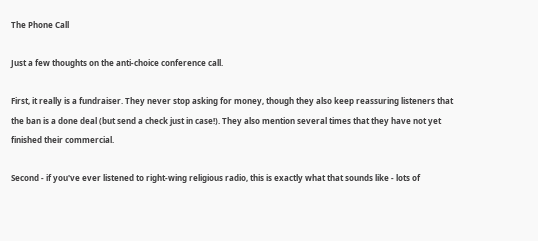The Phone Call

Just a few thoughts on the anti-choice conference call.

First, it really is a fundraiser. They never stop asking for money, though they also keep reassuring listeners that the ban is a done deal (but send a check just in case!). They also mention several times that they have not yet finished their commercial.

Second - if you've ever listened to right-wing religious radio, this is exactly what that sounds like - lots of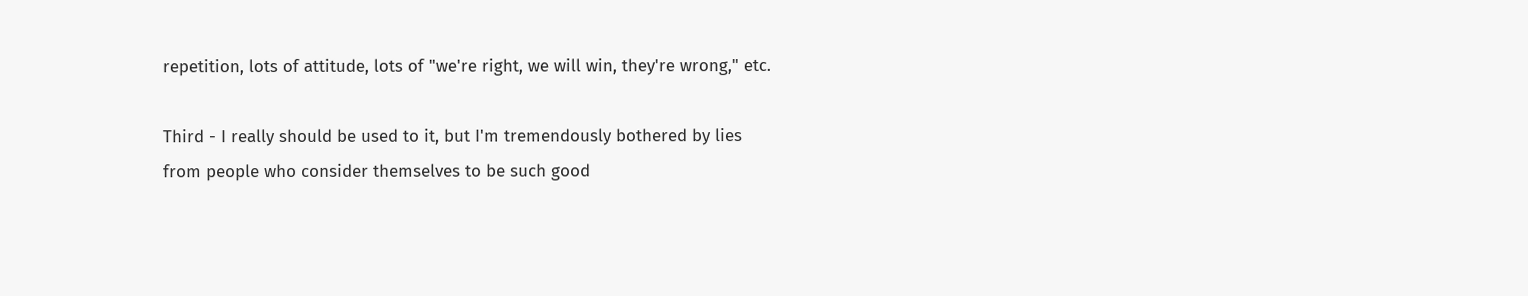repetition, lots of attitude, lots of "we're right, we will win, they're wrong," etc.

Third - I really should be used to it, but I'm tremendously bothered by lies from people who consider themselves to be such good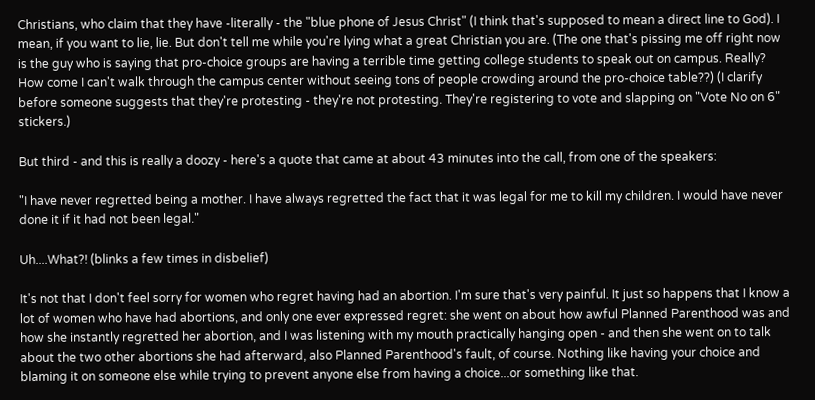Christians, who claim that they have -literally - the "blue phone of Jesus Christ" (I think that's supposed to mean a direct line to God). I mean, if you want to lie, lie. But don't tell me while you're lying what a great Christian you are. (The one that's pissing me off right now is the guy who is saying that pro-choice groups are having a terrible time getting college students to speak out on campus. Really? How come I can't walk through the campus center without seeing tons of people crowding around the pro-choice table??) (I clarify before someone suggests that they're protesting - they're not protesting. They're registering to vote and slapping on "Vote No on 6" stickers.)

But third - and this is really a doozy - here's a quote that came at about 43 minutes into the call, from one of the speakers:

"I have never regretted being a mother. I have always regretted the fact that it was legal for me to kill my children. I would have never done it if it had not been legal."

Uh....What?! (blinks a few times in disbelief)

It's not that I don't feel sorry for women who regret having had an abortion. I'm sure that's very painful. It just so happens that I know a lot of women who have had abortions, and only one ever expressed regret: she went on about how awful Planned Parenthood was and how she instantly regretted her abortion, and I was listening with my mouth practically hanging open - and then she went on to talk about the two other abortions she had afterward, also Planned Parenthood's fault, of course. Nothing like having your choice and blaming it on someone else while trying to prevent anyone else from having a choice...or something like that.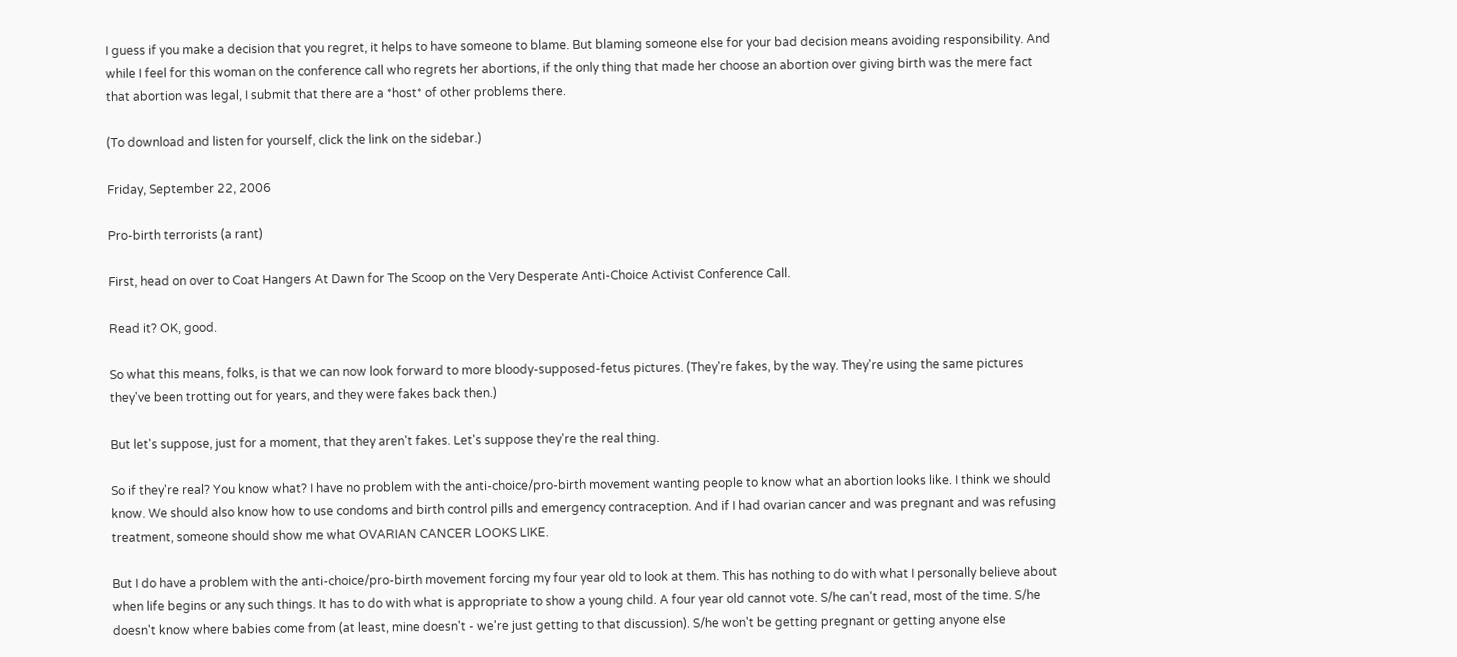I guess if you make a decision that you regret, it helps to have someone to blame. But blaming someone else for your bad decision means avoiding responsibility. And while I feel for this woman on the conference call who regrets her abortions, if the only thing that made her choose an abortion over giving birth was the mere fact that abortion was legal, I submit that there are a *host* of other problems there.

(To download and listen for yourself, click the link on the sidebar.)

Friday, September 22, 2006

Pro-birth terrorists (a rant)

First, head on over to Coat Hangers At Dawn for The Scoop on the Very Desperate Anti-Choice Activist Conference Call.

Read it? OK, good.

So what this means, folks, is that we can now look forward to more bloody-supposed-fetus pictures. (They're fakes, by the way. They're using the same pictures they've been trotting out for years, and they were fakes back then.)

But let's suppose, just for a moment, that they aren't fakes. Let's suppose they're the real thing.

So if they're real? You know what? I have no problem with the anti-choice/pro-birth movement wanting people to know what an abortion looks like. I think we should know. We should also know how to use condoms and birth control pills and emergency contraception. And if I had ovarian cancer and was pregnant and was refusing treatment, someone should show me what OVARIAN CANCER LOOKS LIKE.

But I do have a problem with the anti-choice/pro-birth movement forcing my four year old to look at them. This has nothing to do with what I personally believe about when life begins or any such things. It has to do with what is appropriate to show a young child. A four year old cannot vote. S/he can't read, most of the time. S/he doesn't know where babies come from (at least, mine doesn't - we're just getting to that discussion). S/he won't be getting pregnant or getting anyone else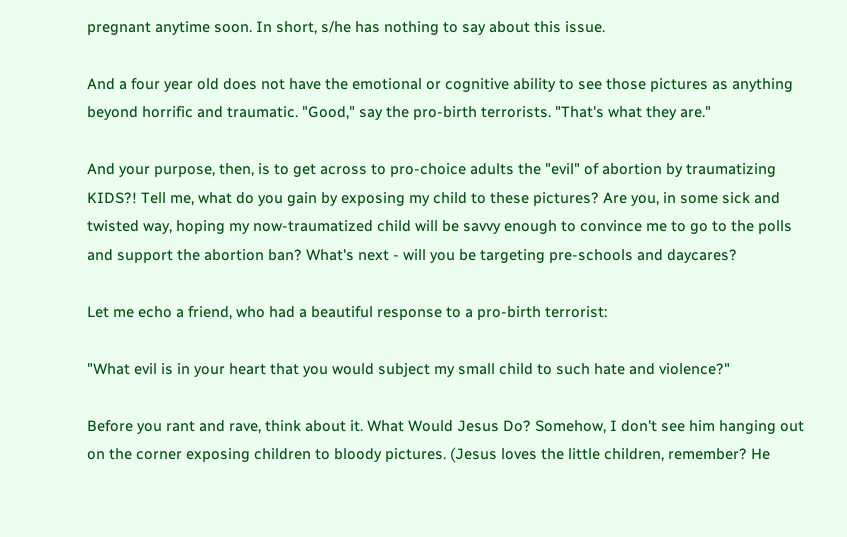pregnant anytime soon. In short, s/he has nothing to say about this issue.

And a four year old does not have the emotional or cognitive ability to see those pictures as anything beyond horrific and traumatic. "Good," say the pro-birth terrorists. "That's what they are."

And your purpose, then, is to get across to pro-choice adults the "evil" of abortion by traumatizing KIDS?! Tell me, what do you gain by exposing my child to these pictures? Are you, in some sick and twisted way, hoping my now-traumatized child will be savvy enough to convince me to go to the polls and support the abortion ban? What's next - will you be targeting pre-schools and daycares?

Let me echo a friend, who had a beautiful response to a pro-birth terrorist:

"What evil is in your heart that you would subject my small child to such hate and violence?"

Before you rant and rave, think about it. What Would Jesus Do? Somehow, I don't see him hanging out on the corner exposing children to bloody pictures. (Jesus loves the little children, remember? He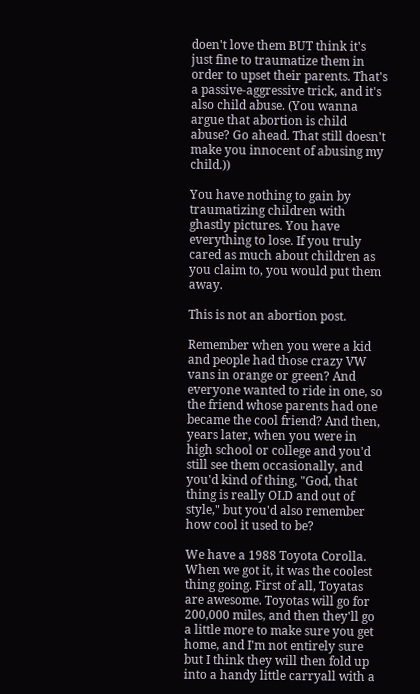doen't love them BUT think it's just fine to traumatize them in order to upset their parents. That's a passive-aggressive trick, and it's also child abuse. (You wanna argue that abortion is child abuse? Go ahead. That still doesn't make you innocent of abusing my child.))

You have nothing to gain by traumatizing children with ghastly pictures. You have everything to lose. If you truly cared as much about children as you claim to, you would put them away.

This is not an abortion post.

Remember when you were a kid and people had those crazy VW vans in orange or green? And everyone wanted to ride in one, so the friend whose parents had one became the cool friend? And then, years later, when you were in high school or college and you'd still see them occasionally, and you'd kind of thing, "God, that thing is really OLD and out of style," but you'd also remember how cool it used to be?

We have a 1988 Toyota Corolla. When we got it, it was the coolest thing going. First of all, Toyatas are awesome. Toyotas will go for 200,000 miles, and then they'll go a little more to make sure you get home, and I'm not entirely sure but I think they will then fold up into a handy little carryall with a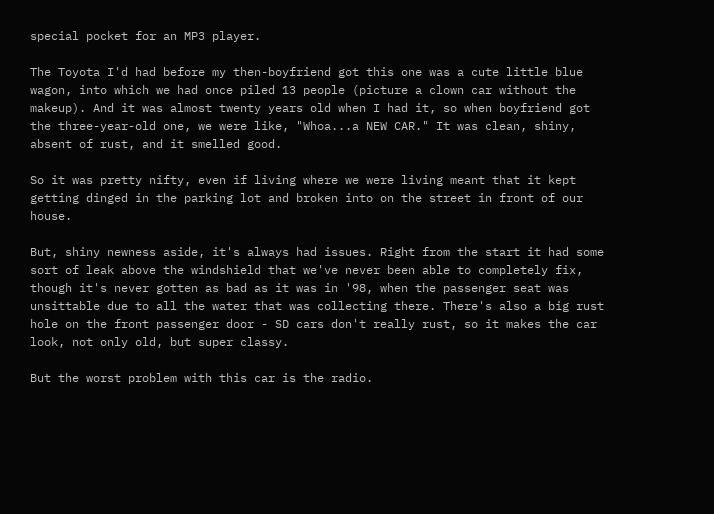special pocket for an MP3 player.

The Toyota I'd had before my then-boyfriend got this one was a cute little blue wagon, into which we had once piled 13 people (picture a clown car without the makeup). And it was almost twenty years old when I had it, so when boyfriend got the three-year-old one, we were like, "Whoa...a NEW CAR." It was clean, shiny, absent of rust, and it smelled good.

So it was pretty nifty, even if living where we were living meant that it kept getting dinged in the parking lot and broken into on the street in front of our house.

But, shiny newness aside, it's always had issues. Right from the start it had some sort of leak above the windshield that we've never been able to completely fix, though it's never gotten as bad as it was in '98, when the passenger seat was unsittable due to all the water that was collecting there. There's also a big rust hole on the front passenger door - SD cars don't really rust, so it makes the car look, not only old, but super classy.

But the worst problem with this car is the radio.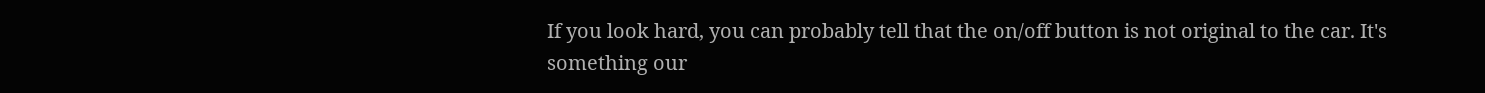If you look hard, you can probably tell that the on/off button is not original to the car. It's something our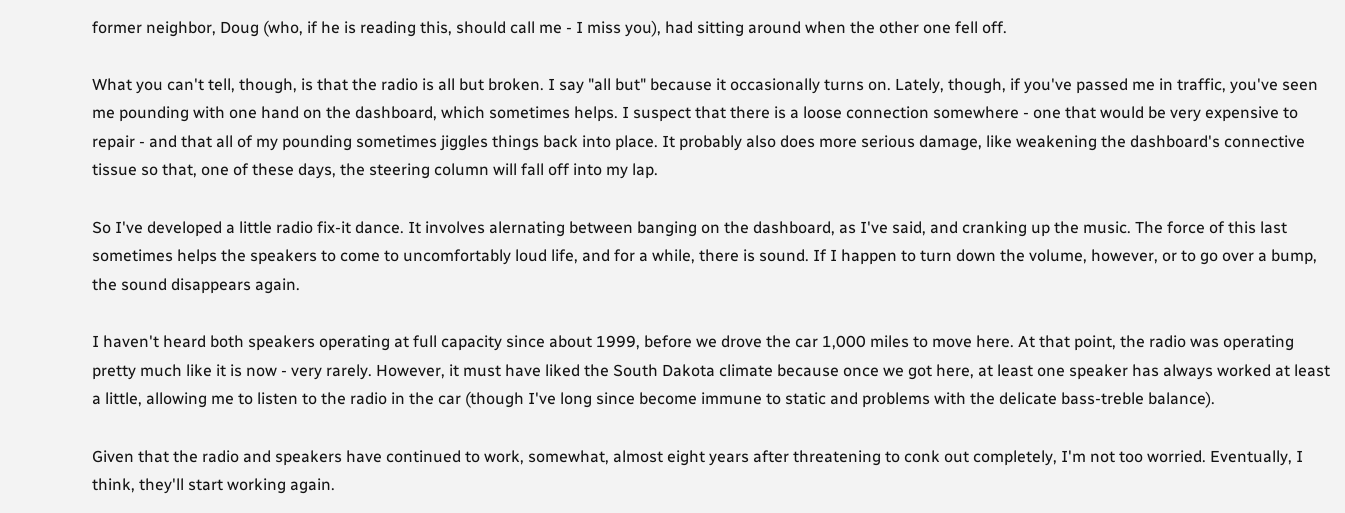former neighbor, Doug (who, if he is reading this, should call me - I miss you), had sitting around when the other one fell off.

What you can't tell, though, is that the radio is all but broken. I say "all but" because it occasionally turns on. Lately, though, if you've passed me in traffic, you've seen me pounding with one hand on the dashboard, which sometimes helps. I suspect that there is a loose connection somewhere - one that would be very expensive to repair - and that all of my pounding sometimes jiggles things back into place. It probably also does more serious damage, like weakening the dashboard's connective tissue so that, one of these days, the steering column will fall off into my lap.

So I've developed a little radio fix-it dance. It involves alernating between banging on the dashboard, as I've said, and cranking up the music. The force of this last sometimes helps the speakers to come to uncomfortably loud life, and for a while, there is sound. If I happen to turn down the volume, however, or to go over a bump, the sound disappears again.

I haven't heard both speakers operating at full capacity since about 1999, before we drove the car 1,000 miles to move here. At that point, the radio was operating pretty much like it is now - very rarely. However, it must have liked the South Dakota climate because once we got here, at least one speaker has always worked at least a little, allowing me to listen to the radio in the car (though I've long since become immune to static and problems with the delicate bass-treble balance).

Given that the radio and speakers have continued to work, somewhat, almost eight years after threatening to conk out completely, I'm not too worried. Eventually, I think, they'll start working again.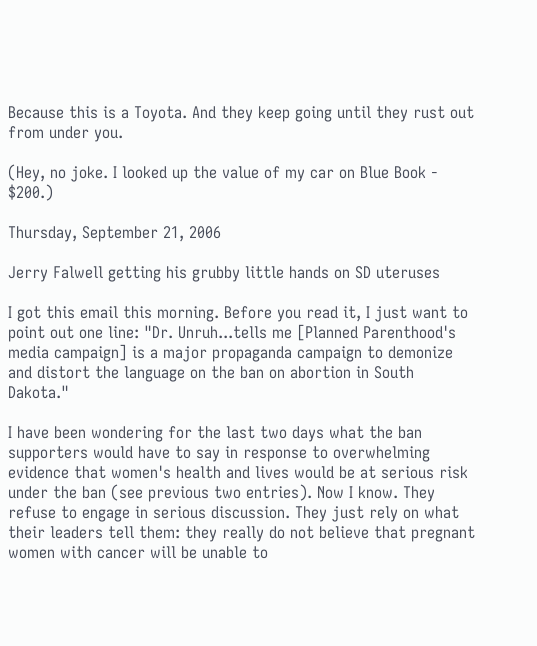Because this is a Toyota. And they keep going until they rust out from under you.

(Hey, no joke. I looked up the value of my car on Blue Book - $200.)

Thursday, September 21, 2006

Jerry Falwell getting his grubby little hands on SD uteruses

I got this email this morning. Before you read it, I just want to point out one line: "Dr. Unruh...tells me [Planned Parenthood's media campaign] is a major propaganda campaign to demonize and distort the language on the ban on abortion in South Dakota."

I have been wondering for the last two days what the ban supporters would have to say in response to overwhelming evidence that women's health and lives would be at serious risk under the ban (see previous two entries). Now I know. They refuse to engage in serious discussion. They just rely on what their leaders tell them: they really do not believe that pregnant women with cancer will be unable to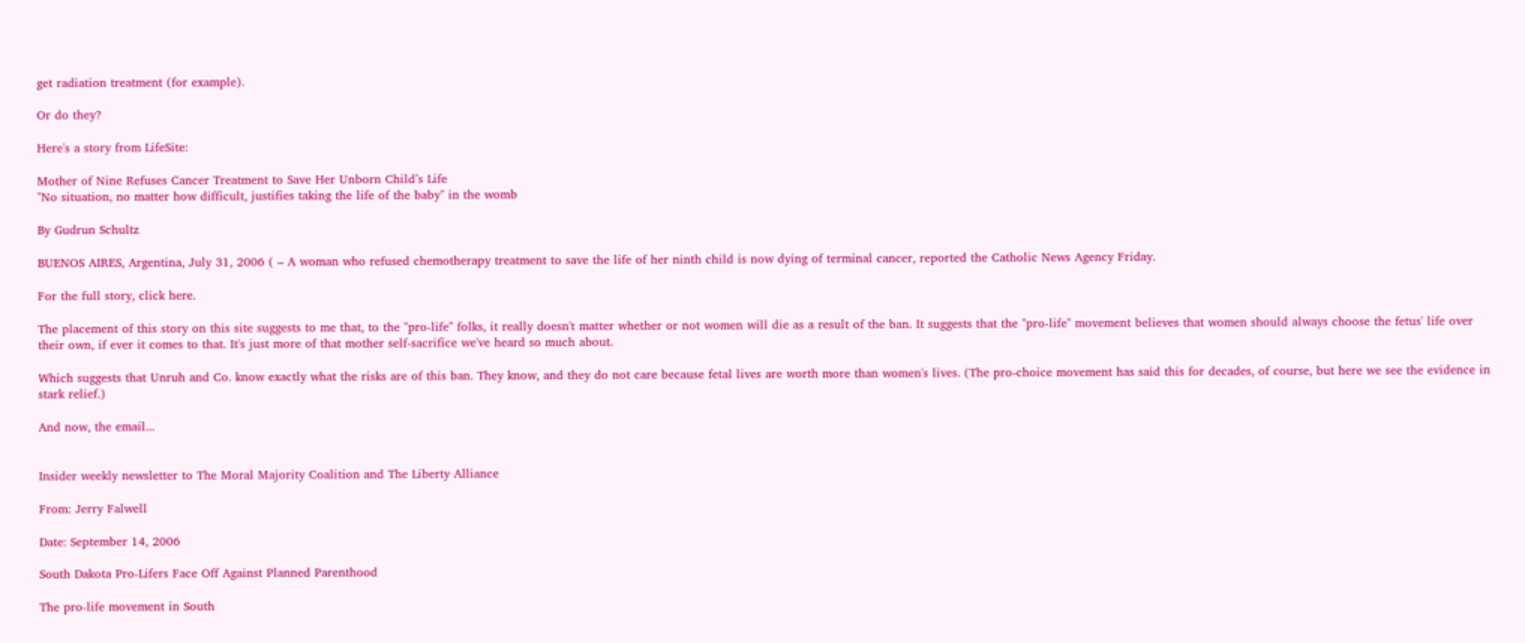get radiation treatment (for example).

Or do they?

Here's a story from LifeSite:

Mother of Nine Refuses Cancer Treatment to Save Her Unborn Child’s Life
"No situation, no matter how difficult, justifies taking the life of the baby" in the womb

By Gudrun Schultz

BUENOS AIRES, Argentina, July 31, 2006 ( – A woman who refused chemotherapy treatment to save the life of her ninth child is now dying of terminal cancer, reported the Catholic News Agency Friday.

For the full story, click here.

The placement of this story on this site suggests to me that, to the "pro-life" folks, it really doesn't matter whether or not women will die as a result of the ban. It suggests that the "pro-life" movement believes that women should always choose the fetus' life over their own, if ever it comes to that. It's just more of that mother self-sacrifice we've heard so much about.

Which suggests that Unruh and Co. know exactly what the risks are of this ban. They know, and they do not care because fetal lives are worth more than women's lives. (The pro-choice movement has said this for decades, of course, but here we see the evidence in stark relief.)

And now, the email...


Insider weekly newsletter to The Moral Majority Coalition and The Liberty Alliance

From: Jerry Falwell

Date: September 14, 2006

South Dakota Pro-Lifers Face Off Against Planned Parenthood

The pro-life movement in South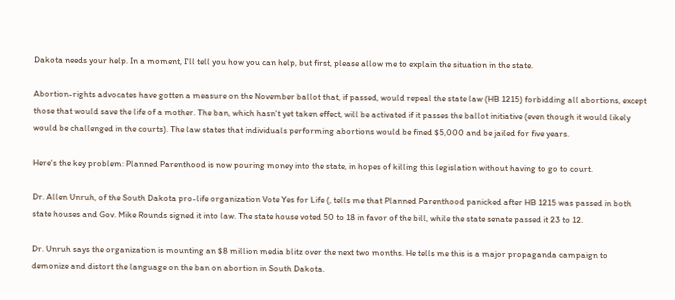Dakota needs your help. In a moment, I'll tell you how you can help, but first, please allow me to explain the situation in the state.

Abortion-rights advocates have gotten a measure on the November ballot that, if passed, would repeal the state law (HB 1215) forbidding all abortions, except those that would save the life of a mother. The ban, which hasn't yet taken effect, will be activated if it passes the ballot initiative (even though it would likely would be challenged in the courts). The law states that individuals performing abortions would be fined $5,000 and be jailed for five years.

Here's the key problem: Planned Parenthood is now pouring money into the state, in hopes of killing this legislation without having to go to court.

Dr. Allen Unruh, of the South Dakota pro-life organization Vote Yes for Life (, tells me that Planned Parenthood panicked after HB 1215 was passed in both state houses and Gov. Mike Rounds signed it into law. The state house voted 50 to 18 in favor of the bill, while the state senate passed it 23 to 12.

Dr. Unruh says the organization is mounting an $8 million media blitz over the next two months. He tells me this is a major propaganda campaign to demonize and distort the language on the ban on abortion in South Dakota.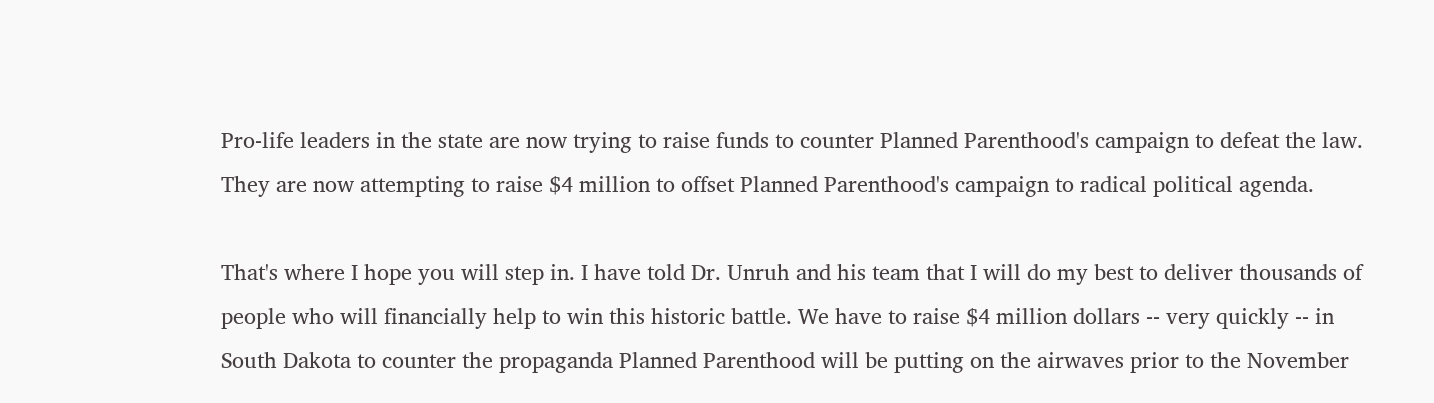Pro-life leaders in the state are now trying to raise funds to counter Planned Parenthood's campaign to defeat the law. They are now attempting to raise $4 million to offset Planned Parenthood's campaign to radical political agenda.

That's where I hope you will step in. I have told Dr. Unruh and his team that I will do my best to deliver thousands of people who will financially help to win this historic battle. We have to raise $4 million dollars -- very quickly -- in South Dakota to counter the propaganda Planned Parenthood will be putting on the airwaves prior to the November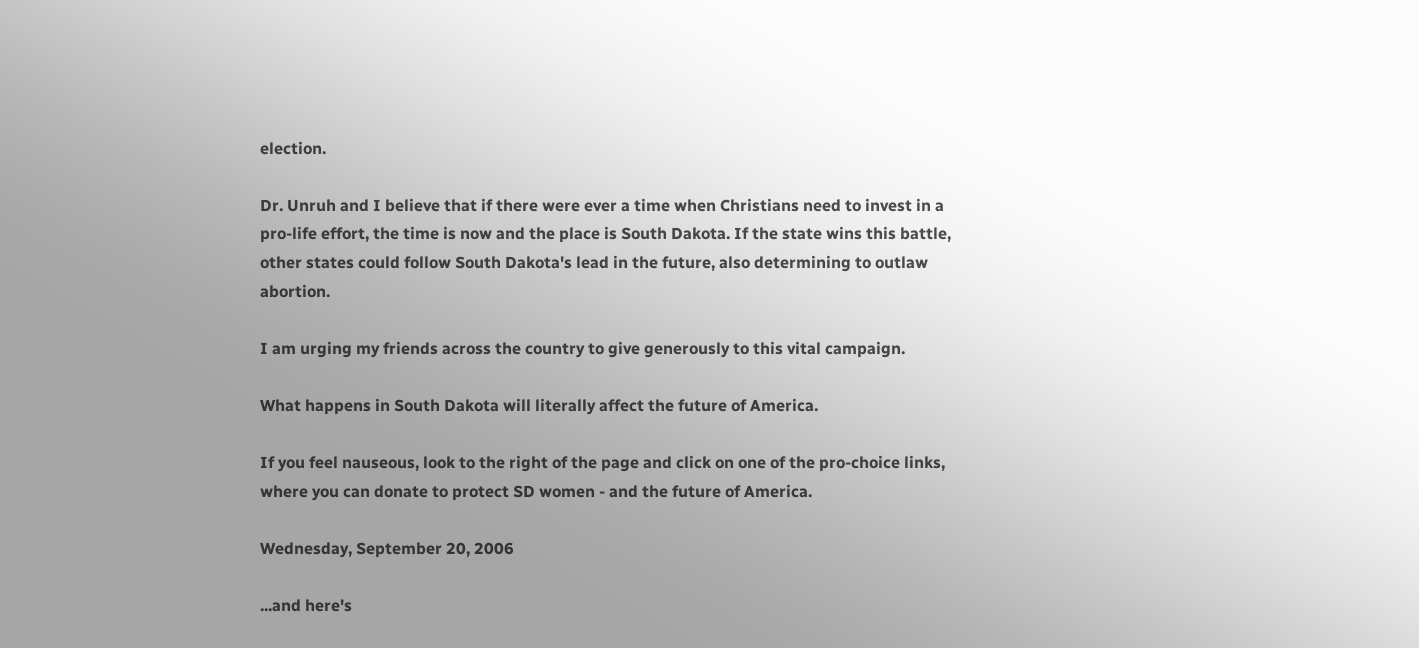election.

Dr. Unruh and I believe that if there were ever a time when Christians need to invest in a pro-life effort, the time is now and the place is South Dakota. If the state wins this battle, other states could follow South Dakota's lead in the future, also determining to outlaw abortion.

I am urging my friends across the country to give generously to this vital campaign.

What happens in South Dakota will literally affect the future of America.

If you feel nauseous, look to the right of the page and click on one of the pro-choice links, where you can donate to protect SD women - and the future of America.

Wednesday, September 20, 2006

...and here's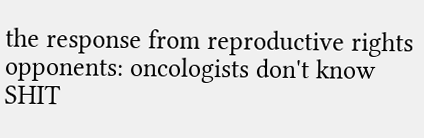the response from reproductive rights opponents: oncologists don't know SHIT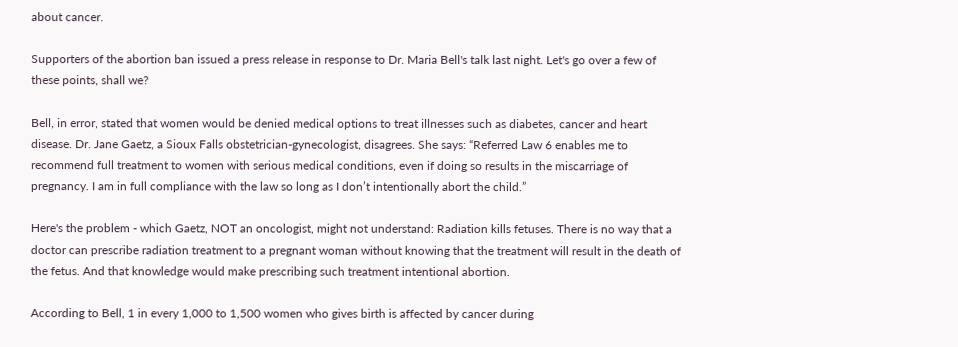about cancer.

Supporters of the abortion ban issued a press release in response to Dr. Maria Bell's talk last night. Let's go over a few of these points, shall we?

Bell, in error, stated that women would be denied medical options to treat illnesses such as diabetes, cancer and heart disease. Dr. Jane Gaetz, a Sioux Falls obstetrician-gynecologist, disagrees. She says: “Referred Law 6 enables me to recommend full treatment to women with serious medical conditions, even if doing so results in the miscarriage of pregnancy. I am in full compliance with the law so long as I don’t intentionally abort the child.”

Here's the problem - which Gaetz, NOT an oncologist, might not understand: Radiation kills fetuses. There is no way that a doctor can prescribe radiation treatment to a pregnant woman without knowing that the treatment will result in the death of the fetus. And that knowledge would make prescribing such treatment intentional abortion.

According to Bell, 1 in every 1,000 to 1,500 women who gives birth is affected by cancer during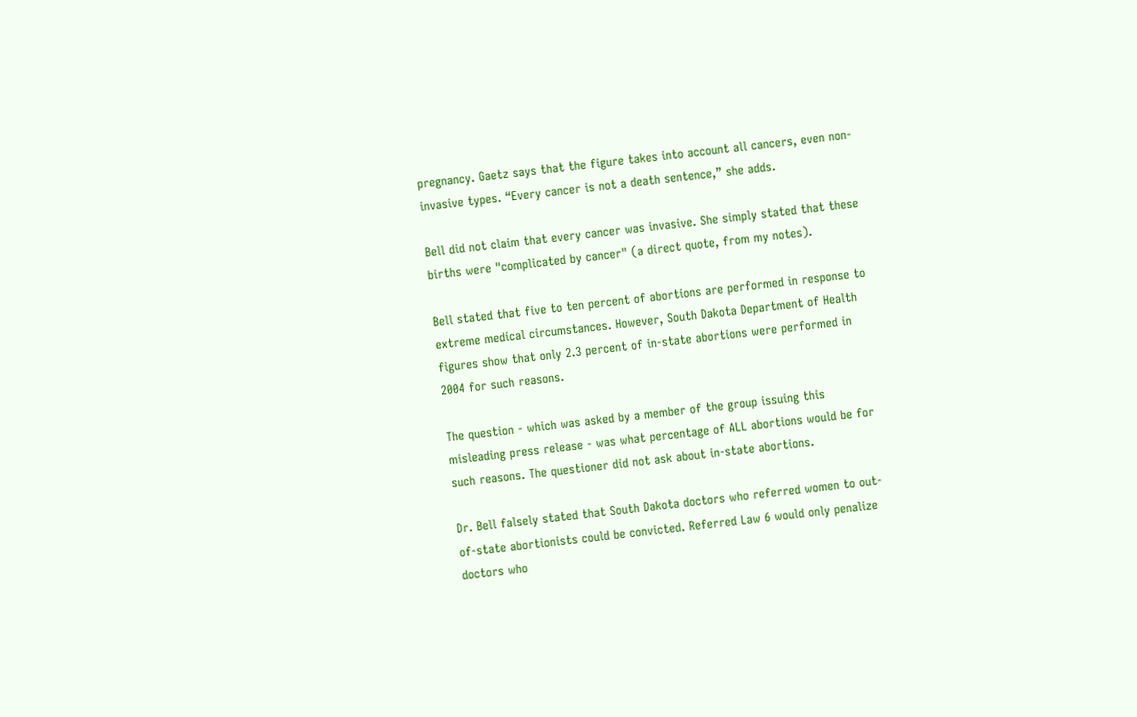pregnancy. Gaetz says that the figure takes into account all cancers, even non-invasive types. “Every cancer is not a death sentence,” she adds.

Bell did not claim that every cancer was invasive. She simply stated that these births were "complicated by cancer" (a direct quote, from my notes).

Bell stated that five to ten percent of abortions are performed in response to extreme medical circumstances. However, South Dakota Department of Health figures show that only 2.3 percent of in-state abortions were performed in 2004 for such reasons.

The question - which was asked by a member of the group issuing this misleading press release - was what percentage of ALL abortions would be for such reasons. The questioner did not ask about in-state abortions.

Dr. Bell falsely stated that South Dakota doctors who referred women to out-of-state abortionists could be convicted. Referred Law 6 would only penalize doctors who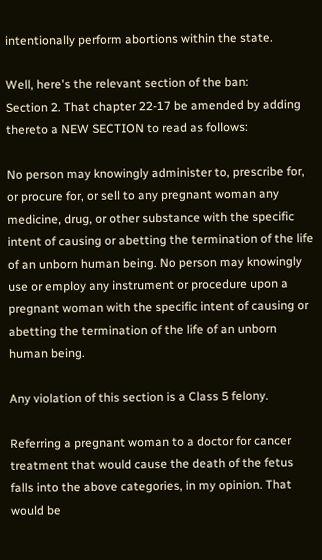intentionally perform abortions within the state.

Well, here's the relevant section of the ban:
Section 2. That chapter 22-17 be amended by adding thereto a NEW SECTION to read as follows:

No person may knowingly administer to, prescribe for, or procure for, or sell to any pregnant woman any medicine, drug, or other substance with the specific intent of causing or abetting the termination of the life of an unborn human being. No person may knowingly use or employ any instrument or procedure upon a pregnant woman with the specific intent of causing or abetting the termination of the life of an unborn human being.

Any violation of this section is a Class 5 felony.

Referring a pregnant woman to a doctor for cancer treatment that would cause the death of the fetus falls into the above categories, in my opinion. That would be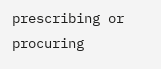prescribing or procuring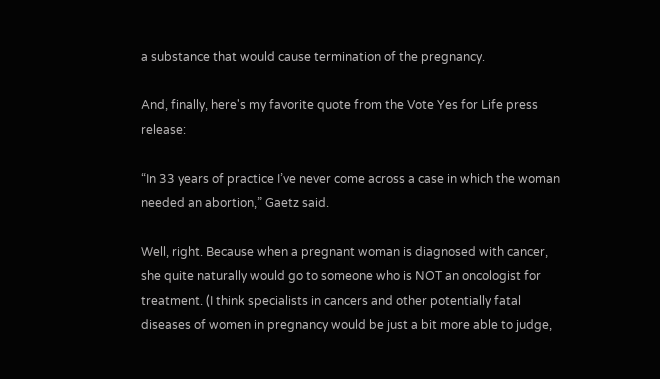a substance that would cause termination of the pregnancy.

And, finally, here's my favorite quote from the Vote Yes for Life press release:

“In 33 years of practice I’ve never come across a case in which the woman needed an abortion,” Gaetz said.

Well, right. Because when a pregnant woman is diagnosed with cancer, she quite naturally would go to someone who is NOT an oncologist for treatment. (I think specialists in cancers and other potentially fatal diseases of women in pregnancy would be just a bit more able to judge,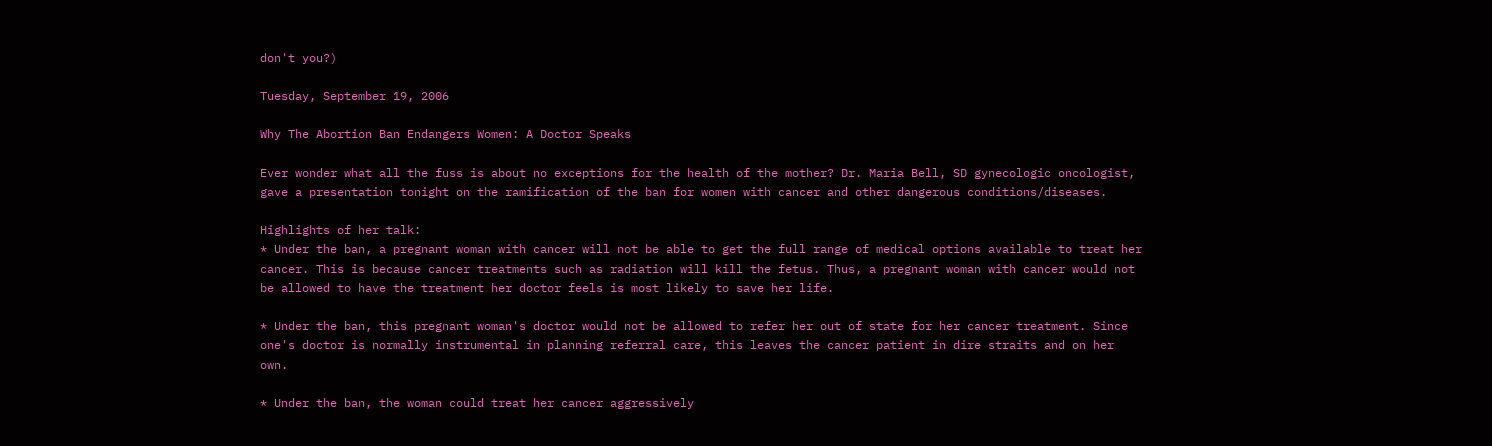don't you?)

Tuesday, September 19, 2006

Why The Abortion Ban Endangers Women: A Doctor Speaks

Ever wonder what all the fuss is about no exceptions for the health of the mother? Dr. Maria Bell, SD gynecologic oncologist, gave a presentation tonight on the ramification of the ban for women with cancer and other dangerous conditions/diseases.

Highlights of her talk:
* Under the ban, a pregnant woman with cancer will not be able to get the full range of medical options available to treat her cancer. This is because cancer treatments such as radiation will kill the fetus. Thus, a pregnant woman with cancer would not be allowed to have the treatment her doctor feels is most likely to save her life.

* Under the ban, this pregnant woman's doctor would not be allowed to refer her out of state for her cancer treatment. Since one's doctor is normally instrumental in planning referral care, this leaves the cancer patient in dire straits and on her own.

* Under the ban, the woman could treat her cancer aggressively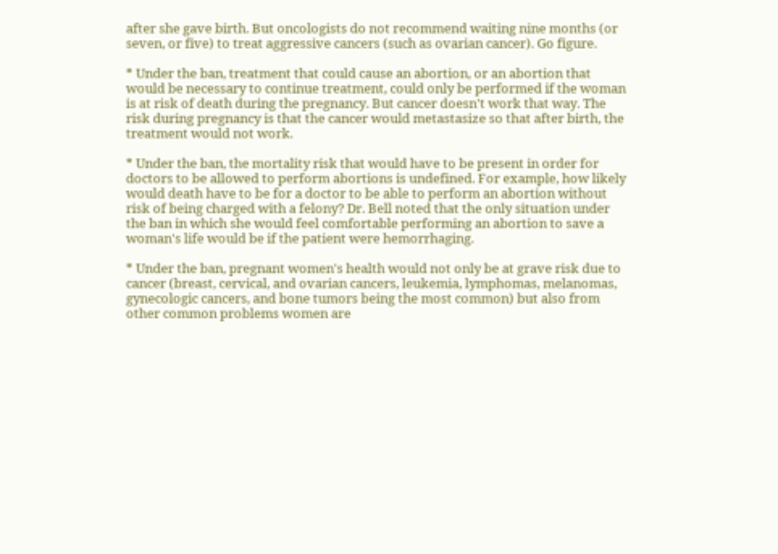after she gave birth. But oncologists do not recommend waiting nine months (or seven, or five) to treat aggressive cancers (such as ovarian cancer). Go figure.

* Under the ban, treatment that could cause an abortion, or an abortion that would be necessary to continue treatment, could only be performed if the woman is at risk of death during the pregnancy. But cancer doesn't work that way. The risk during pregnancy is that the cancer would metastasize so that after birth, the treatment would not work.

* Under the ban, the mortality risk that would have to be present in order for doctors to be allowed to perform abortions is undefined. For example, how likely would death have to be for a doctor to be able to perform an abortion without risk of being charged with a felony? Dr. Bell noted that the only situation under the ban in which she would feel comfortable performing an abortion to save a woman's life would be if the patient were hemorrhaging.

* Under the ban, pregnant women's health would not only be at grave risk due to cancer (breast, cervical, and ovarian cancers, leukemia, lymphomas, melanomas, gynecologic cancers, and bone tumors being the most common) but also from other common problems women are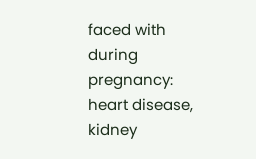faced with during pregnancy: heart disease, kidney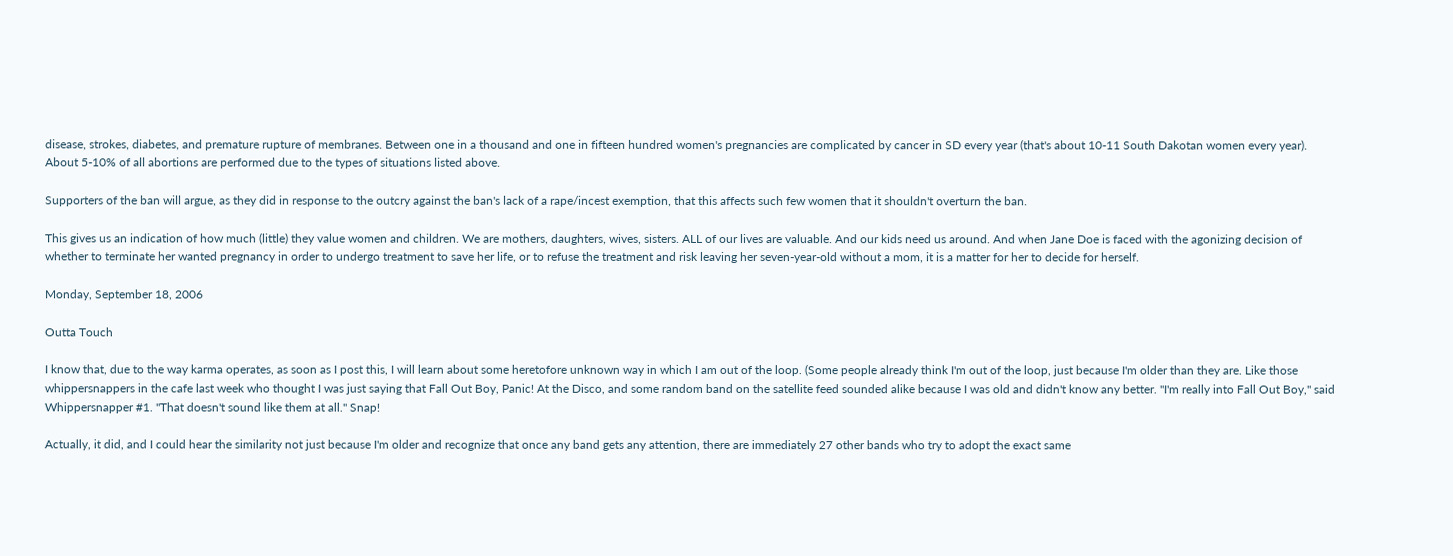disease, strokes, diabetes, and premature rupture of membranes. Between one in a thousand and one in fifteen hundred women's pregnancies are complicated by cancer in SD every year (that's about 10-11 South Dakotan women every year). About 5-10% of all abortions are performed due to the types of situations listed above.

Supporters of the ban will argue, as they did in response to the outcry against the ban's lack of a rape/incest exemption, that this affects such few women that it shouldn't overturn the ban.

This gives us an indication of how much (little) they value women and children. We are mothers, daughters, wives, sisters. ALL of our lives are valuable. And our kids need us around. And when Jane Doe is faced with the agonizing decision of whether to terminate her wanted pregnancy in order to undergo treatment to save her life, or to refuse the treatment and risk leaving her seven-year-old without a mom, it is a matter for her to decide for herself.

Monday, September 18, 2006

Outta Touch

I know that, due to the way karma operates, as soon as I post this, I will learn about some heretofore unknown way in which I am out of the loop. (Some people already think I'm out of the loop, just because I'm older than they are. Like those whippersnappers in the cafe last week who thought I was just saying that Fall Out Boy, Panic! At the Disco, and some random band on the satellite feed sounded alike because I was old and didn't know any better. "I'm really into Fall Out Boy," said Whippersnapper #1. "That doesn't sound like them at all." Snap!

Actually, it did, and I could hear the similarity not just because I'm older and recognize that once any band gets any attention, there are immediately 27 other bands who try to adopt the exact same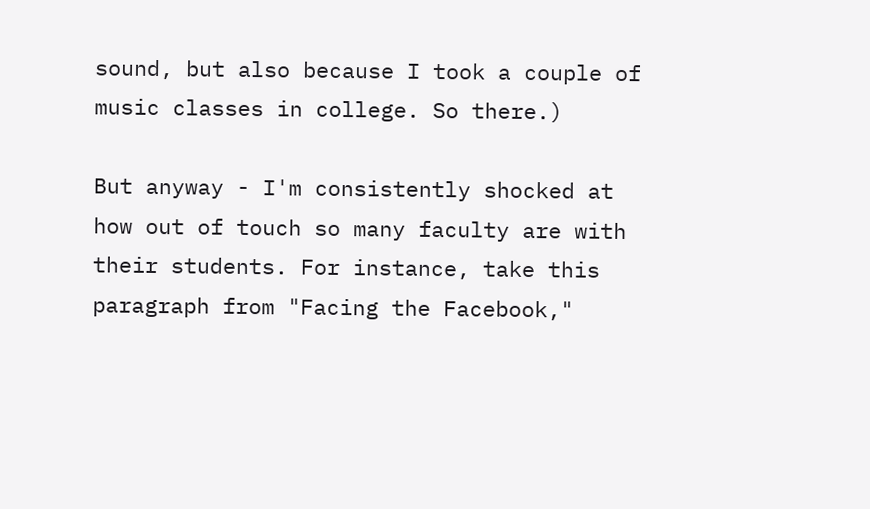sound, but also because I took a couple of music classes in college. So there.)

But anyway - I'm consistently shocked at how out of touch so many faculty are with their students. For instance, take this paragraph from "Facing the Facebook,"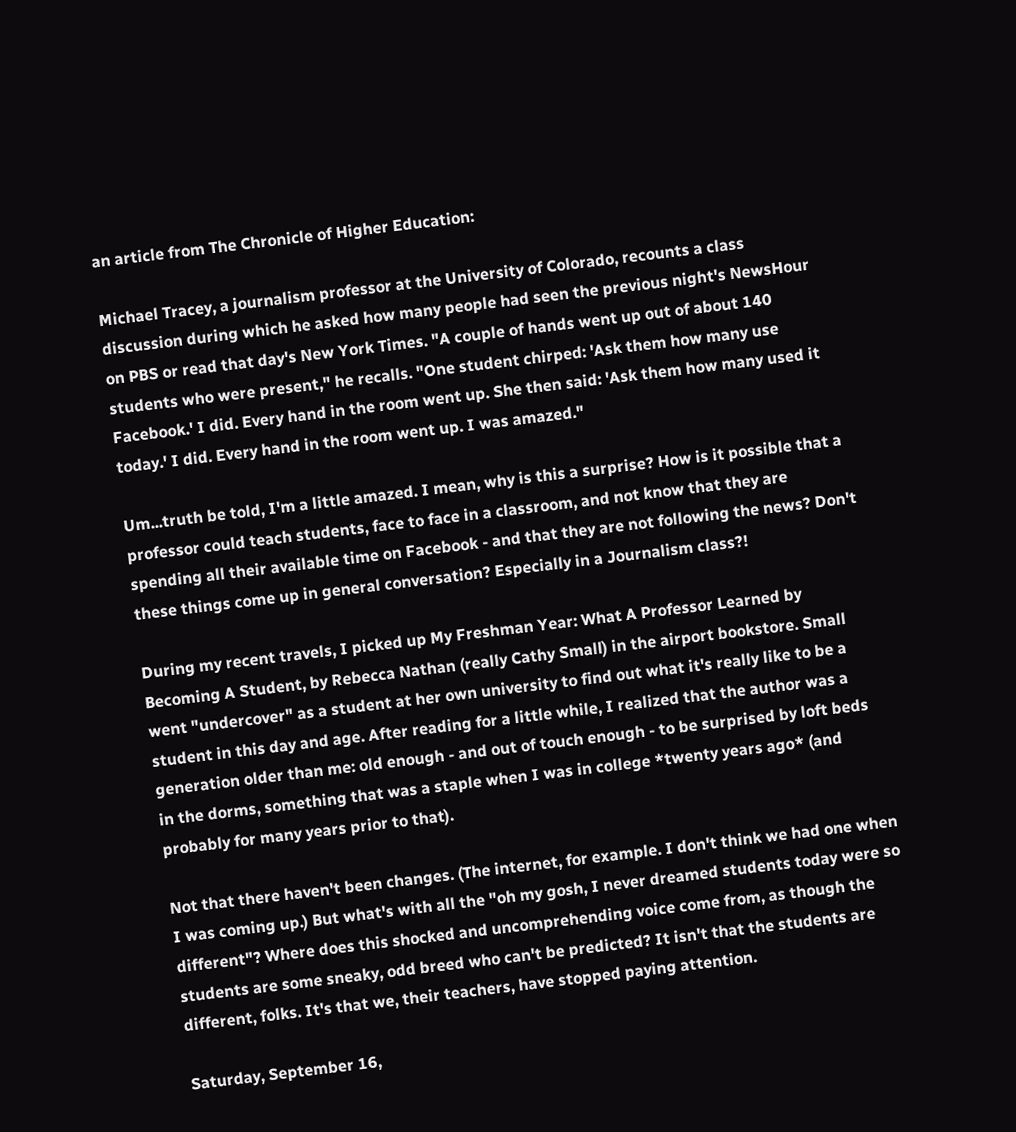an article from The Chronicle of Higher Education:

Michael Tracey, a journalism professor at the University of Colorado, recounts a class discussion during which he asked how many people had seen the previous night's NewsHour on PBS or read that day's New York Times. "A couple of hands went up out of about 140 students who were present," he recalls. "One student chirped: 'Ask them how many use Facebook.' I did. Every hand in the room went up. She then said: 'Ask them how many used it today.' I did. Every hand in the room went up. I was amazed."

Um...truth be told, I'm a little amazed. I mean, why is this a surprise? How is it possible that a professor could teach students, face to face in a classroom, and not know that they are spending all their available time on Facebook - and that they are not following the news? Don't these things come up in general conversation? Especially in a Journalism class?!

During my recent travels, I picked up My Freshman Year: What A Professor Learned by Becoming A Student, by Rebecca Nathan (really Cathy Small) in the airport bookstore. Small went "undercover" as a student at her own university to find out what it's really like to be a student in this day and age. After reading for a little while, I realized that the author was a generation older than me: old enough - and out of touch enough - to be surprised by loft beds in the dorms, something that was a staple when I was in college *twenty years ago* (and probably for many years prior to that).

Not that there haven't been changes. (The internet, for example. I don't think we had one when I was coming up.) But what's with all the "oh my gosh, I never dreamed students today were so different"? Where does this shocked and uncomprehending voice come from, as though the students are some sneaky, odd breed who can't be predicted? It isn't that the students are different, folks. It's that we, their teachers, have stopped paying attention.

Saturday, September 16,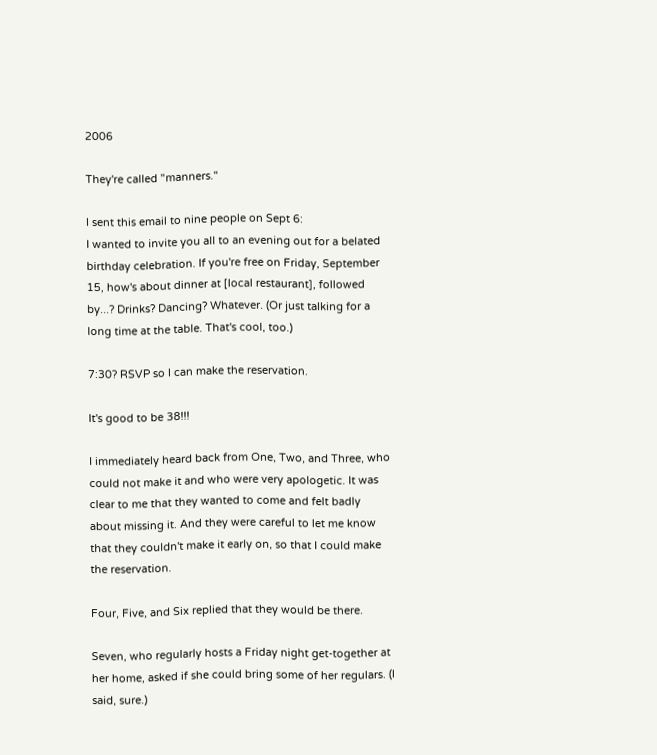2006

They're called "manners."

I sent this email to nine people on Sept 6:
I wanted to invite you all to an evening out for a belated birthday celebration. If you're free on Friday, September 15, how's about dinner at [local restaurant], followed by...? Drinks? Dancing? Whatever. (Or just talking for a long time at the table. That's cool, too.)

7:30? RSVP so I can make the reservation.

It's good to be 38!!!

I immediately heard back from One, Two, and Three, who could not make it and who were very apologetic. It was clear to me that they wanted to come and felt badly about missing it. And they were careful to let me know that they couldn't make it early on, so that I could make the reservation.

Four, Five, and Six replied that they would be there.

Seven, who regularly hosts a Friday night get-together at her home, asked if she could bring some of her regulars. (I said, sure.)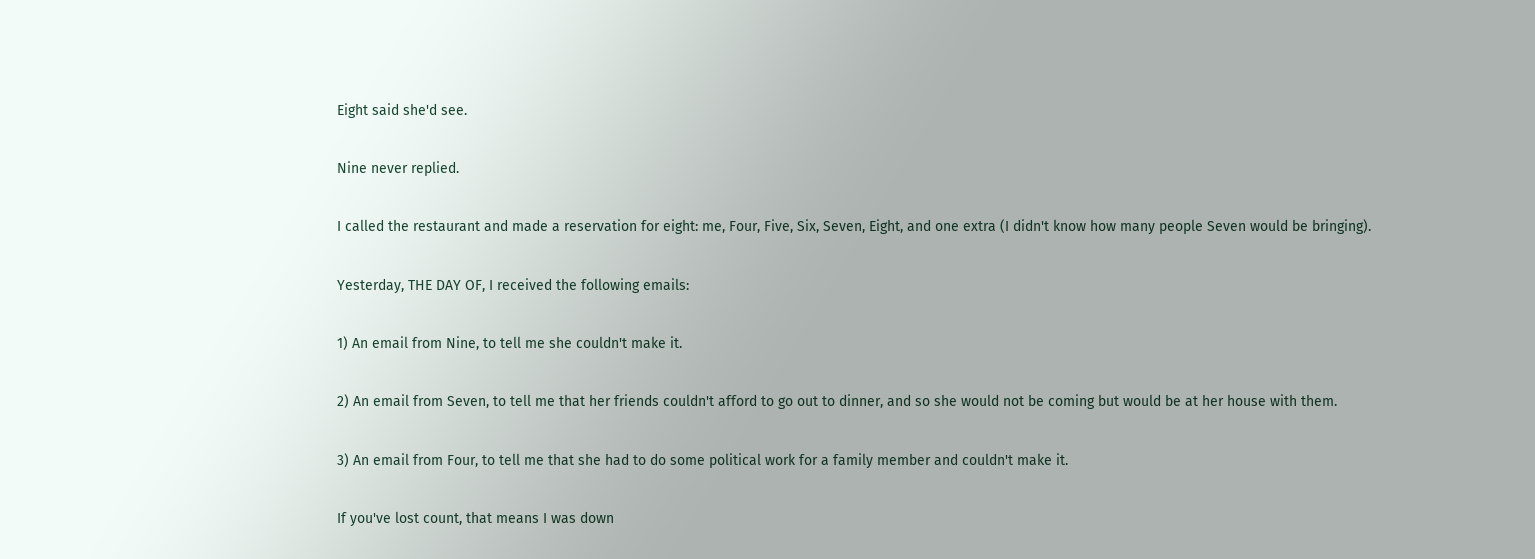Eight said she'd see.

Nine never replied.

I called the restaurant and made a reservation for eight: me, Four, Five, Six, Seven, Eight, and one extra (I didn't know how many people Seven would be bringing).

Yesterday, THE DAY OF, I received the following emails:

1) An email from Nine, to tell me she couldn't make it.

2) An email from Seven, to tell me that her friends couldn't afford to go out to dinner, and so she would not be coming but would be at her house with them.

3) An email from Four, to tell me that she had to do some political work for a family member and couldn't make it.

If you've lost count, that means I was down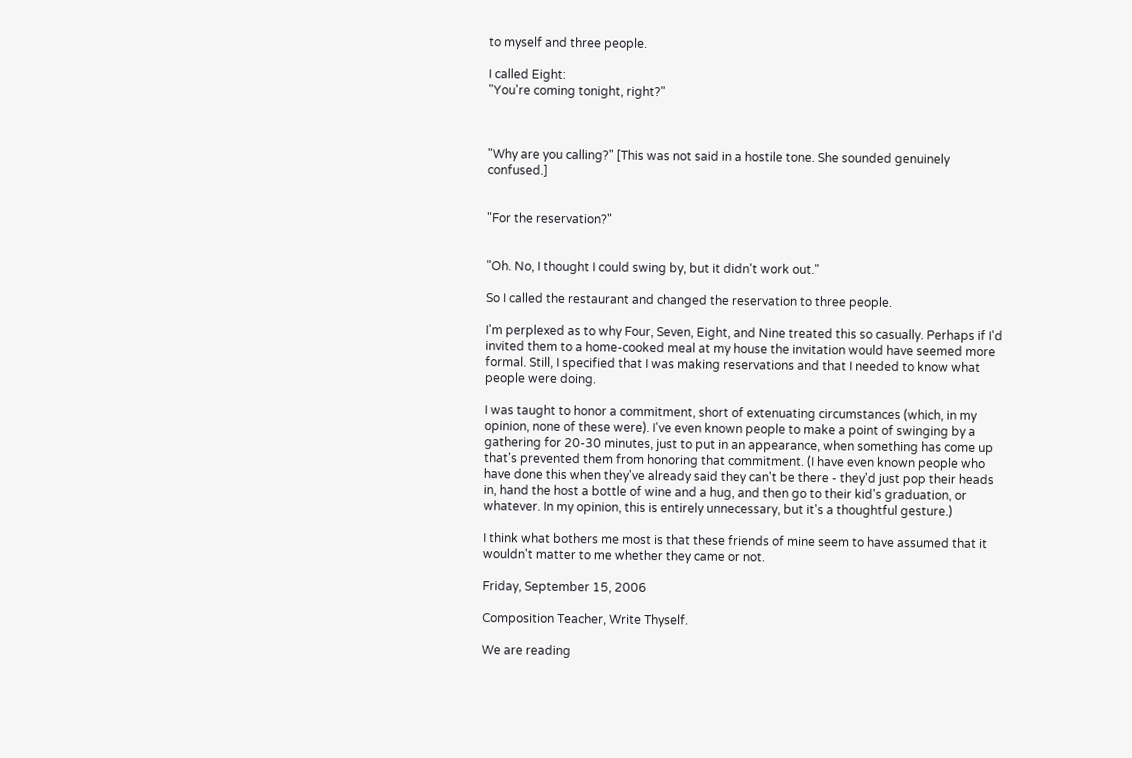to myself and three people.

I called Eight:
"You're coming tonight, right?"



"Why are you calling?" [This was not said in a hostile tone. She sounded genuinely confused.]


"For the reservation?"


"Oh. No, I thought I could swing by, but it didn't work out."

So I called the restaurant and changed the reservation to three people.

I'm perplexed as to why Four, Seven, Eight, and Nine treated this so casually. Perhaps if I'd invited them to a home-cooked meal at my house the invitation would have seemed more formal. Still, I specified that I was making reservations and that I needed to know what people were doing.

I was taught to honor a commitment, short of extenuating circumstances (which, in my opinion, none of these were). I've even known people to make a point of swinging by a gathering for 20-30 minutes, just to put in an appearance, when something has come up that's prevented them from honoring that commitment. (I have even known people who have done this when they've already said they can't be there - they'd just pop their heads in, hand the host a bottle of wine and a hug, and then go to their kid's graduation, or whatever. In my opinion, this is entirely unnecessary, but it's a thoughtful gesture.)

I think what bothers me most is that these friends of mine seem to have assumed that it wouldn't matter to me whether they came or not.

Friday, September 15, 2006

Composition Teacher, Write Thyself.

We are reading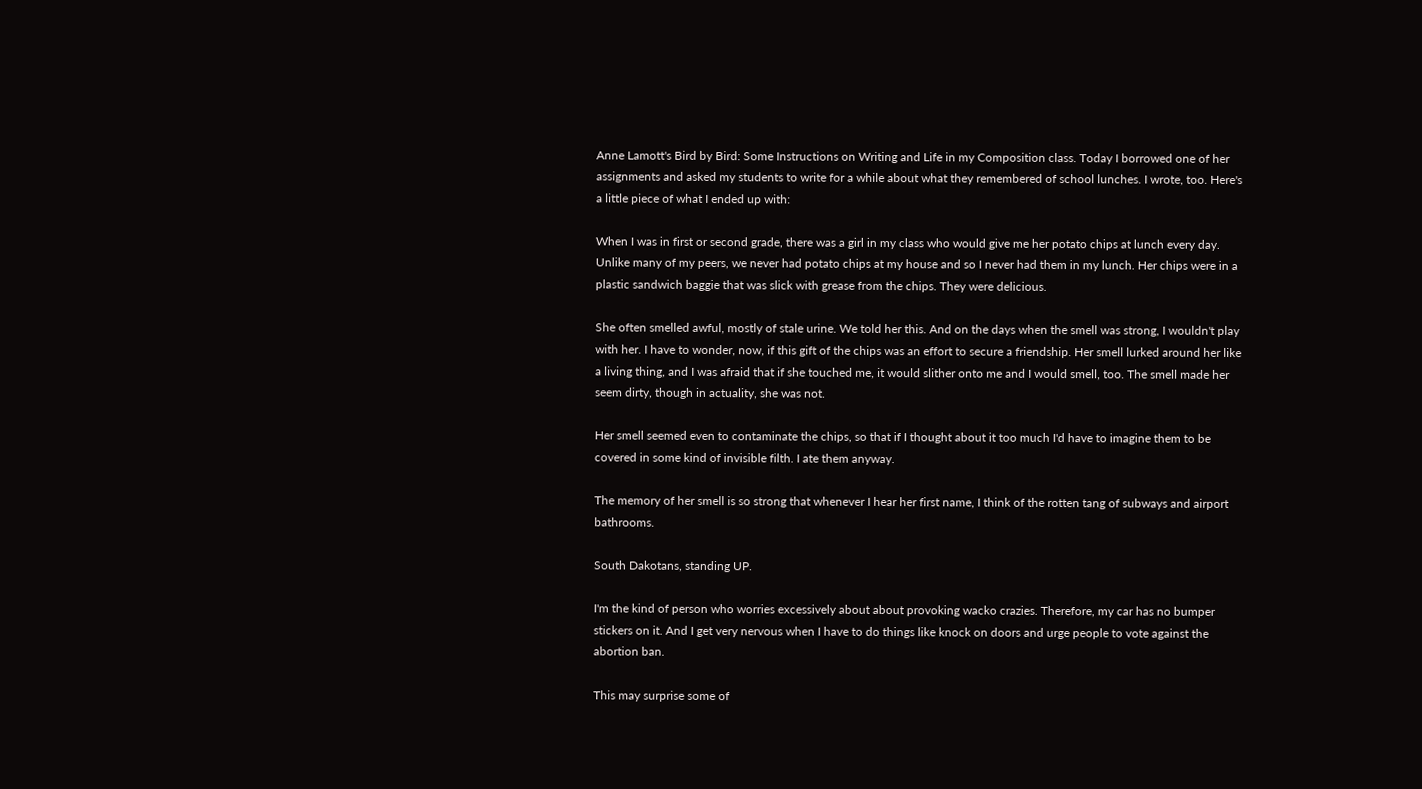Anne Lamott's Bird by Bird: Some Instructions on Writing and Life in my Composition class. Today I borrowed one of her assignments and asked my students to write for a while about what they remembered of school lunches. I wrote, too. Here's a little piece of what I ended up with:

When I was in first or second grade, there was a girl in my class who would give me her potato chips at lunch every day. Unlike many of my peers, we never had potato chips at my house and so I never had them in my lunch. Her chips were in a plastic sandwich baggie that was slick with grease from the chips. They were delicious.

She often smelled awful, mostly of stale urine. We told her this. And on the days when the smell was strong, I wouldn't play with her. I have to wonder, now, if this gift of the chips was an effort to secure a friendship. Her smell lurked around her like a living thing, and I was afraid that if she touched me, it would slither onto me and I would smell, too. The smell made her seem dirty, though in actuality, she was not.

Her smell seemed even to contaminate the chips, so that if I thought about it too much I'd have to imagine them to be covered in some kind of invisible filth. I ate them anyway.

The memory of her smell is so strong that whenever I hear her first name, I think of the rotten tang of subways and airport bathrooms.

South Dakotans, standing UP.

I'm the kind of person who worries excessively about about provoking wacko crazies. Therefore, my car has no bumper stickers on it. And I get very nervous when I have to do things like knock on doors and urge people to vote against the abortion ban.

This may surprise some of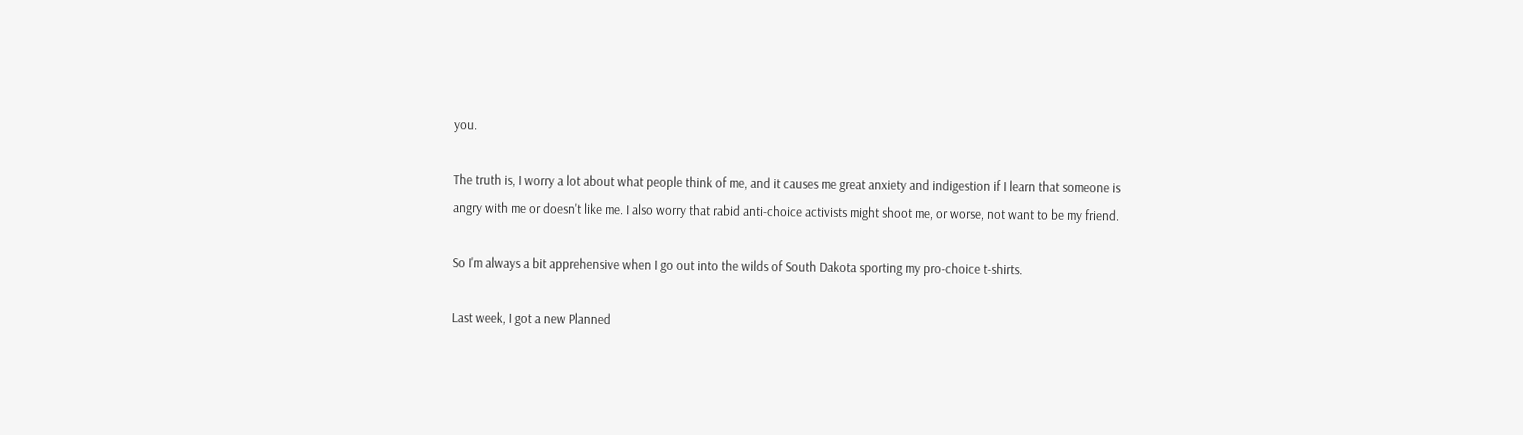you.

The truth is, I worry a lot about what people think of me, and it causes me great anxiety and indigestion if I learn that someone is angry with me or doesn't like me. I also worry that rabid anti-choice activists might shoot me, or worse, not want to be my friend.

So I'm always a bit apprehensive when I go out into the wilds of South Dakota sporting my pro-choice t-shirts.

Last week, I got a new Planned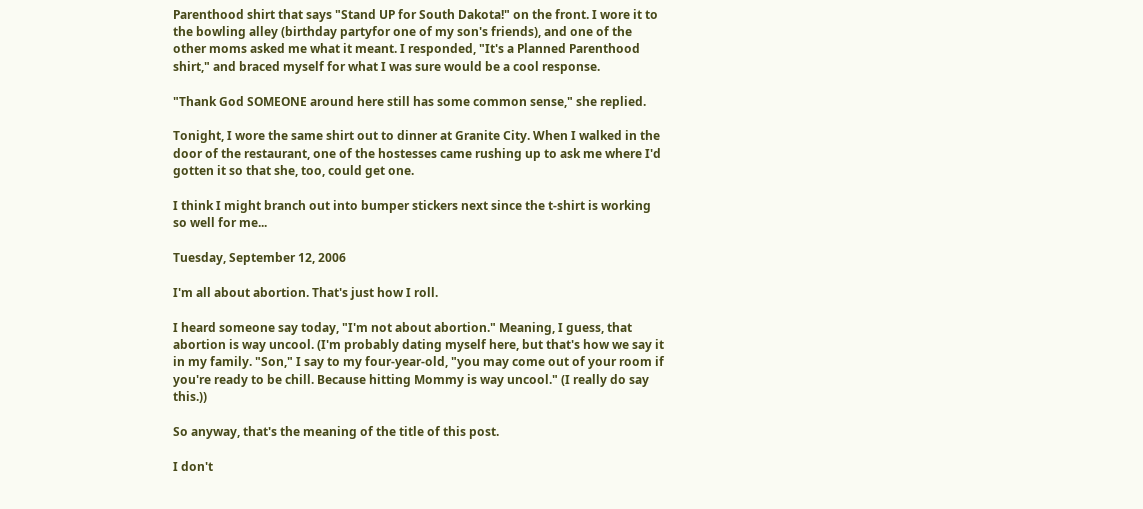Parenthood shirt that says "Stand UP for South Dakota!" on the front. I wore it to the bowling alley (birthday partyfor one of my son's friends), and one of the other moms asked me what it meant. I responded, "It's a Planned Parenthood shirt," and braced myself for what I was sure would be a cool response.

"Thank God SOMEONE around here still has some common sense," she replied.

Tonight, I wore the same shirt out to dinner at Granite City. When I walked in the door of the restaurant, one of the hostesses came rushing up to ask me where I'd gotten it so that she, too, could get one.

I think I might branch out into bumper stickers next since the t-shirt is working so well for me...

Tuesday, September 12, 2006

I'm all about abortion. That's just how I roll.

I heard someone say today, "I'm not about abortion." Meaning, I guess, that abortion is way uncool. (I'm probably dating myself here, but that's how we say it in my family. "Son," I say to my four-year-old, "you may come out of your room if you're ready to be chill. Because hitting Mommy is way uncool." (I really do say this.))

So anyway, that's the meaning of the title of this post.

I don't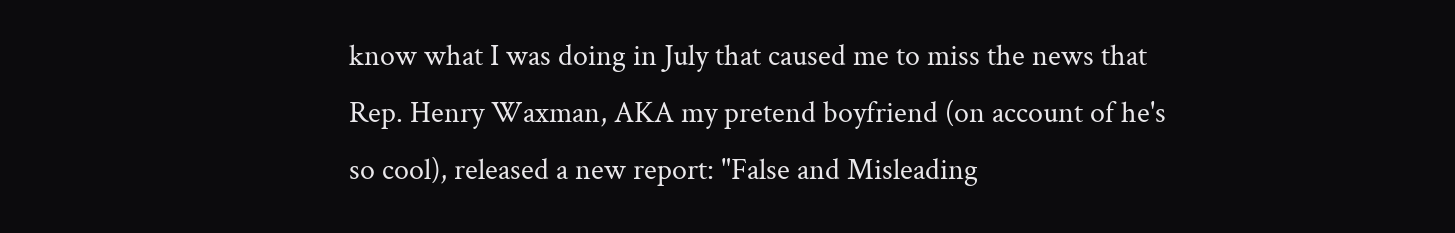know what I was doing in July that caused me to miss the news that Rep. Henry Waxman, AKA my pretend boyfriend (on account of he's so cool), released a new report: "False and Misleading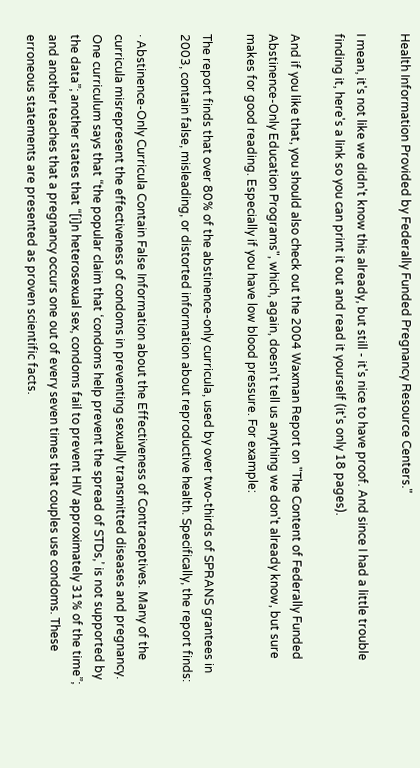Health Information Provided by Federally Funded Pregnancy Resource Centers."

I mean, it's not like we didn't know this already, but still - it's nice to have proof. And since I had a little trouble finding it, here's a link so you can print it out and read it yourself (it's only 18 pages).

And if you like that, you should also check out the 2004 Waxman Report on "The Content of Federally Funded Abstinence-Only Education Programs", which, again, doesn't tell us anything we don't already know, but sure makes for good reading. Especially if you have low blood pressure. For example:

The report finds that over 80% of the abstinence-only curricula, used by over two-thirds of SPRANS grantees in 2003, contain false, misleading, or distorted information about reproductive health. Specifically, the report finds:

· Abstinence-Only Curricula Contain False Information about the Effectiveness of Contraceptives. Many of the curricula misrepresent the effectiveness of condoms in preventing sexually transmitted diseases and pregnancy. One curriculum says that “the popular claim that ‘condoms help prevent the spread of STDs,’ is not supported by the data”; another states that “[i]n heterosexual sex, condoms fail to prevent HIV approximately 31% of the time”; and another teaches that a pregnancy occurs one out of every seven times that couples use condoms. These erroneous statements are presented as proven scientific facts.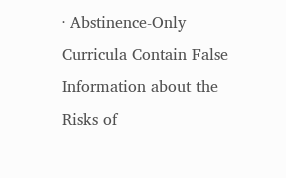· Abstinence-Only Curricula Contain False Information about the Risks of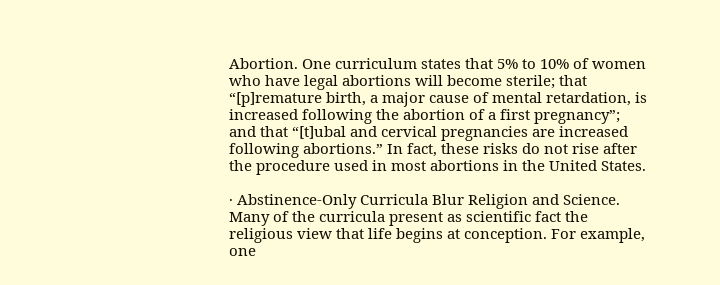Abortion. One curriculum states that 5% to 10% of women who have legal abortions will become sterile; that “[p]remature birth, a major cause of mental retardation, is increased following the abortion of a first pregnancy”; and that “[t]ubal and cervical pregnancies are increased following abortions.” In fact, these risks do not rise after the procedure used in most abortions in the United States.

· Abstinence-Only Curricula Blur Religion and Science. Many of the curricula present as scientific fact the religious view that life begins at conception. For example, one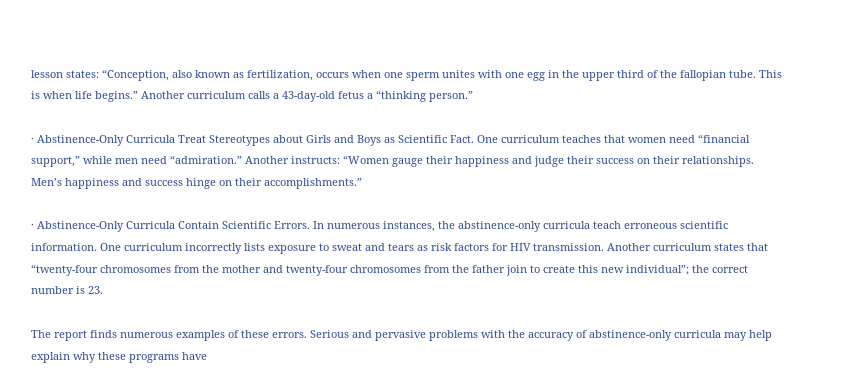lesson states: “Conception, also known as fertilization, occurs when one sperm unites with one egg in the upper third of the fallopian tube. This is when life begins.” Another curriculum calls a 43-day-old fetus a “thinking person.”

· Abstinence-Only Curricula Treat Stereotypes about Girls and Boys as Scientific Fact. One curriculum teaches that women need “financial support,” while men need “admiration.” Another instructs: “Women gauge their happiness and judge their success on their relationships. Men’s happiness and success hinge on their accomplishments.”

· Abstinence-Only Curricula Contain Scientific Errors. In numerous instances, the abstinence-only curricula teach erroneous scientific information. One curriculum incorrectly lists exposure to sweat and tears as risk factors for HIV transmission. Another curriculum states that “twenty-four chromosomes from the mother and twenty-four chromosomes from the father join to create this new individual”; the correct number is 23.

The report finds numerous examples of these errors. Serious and pervasive problems with the accuracy of abstinence-only curricula may help explain why these programs have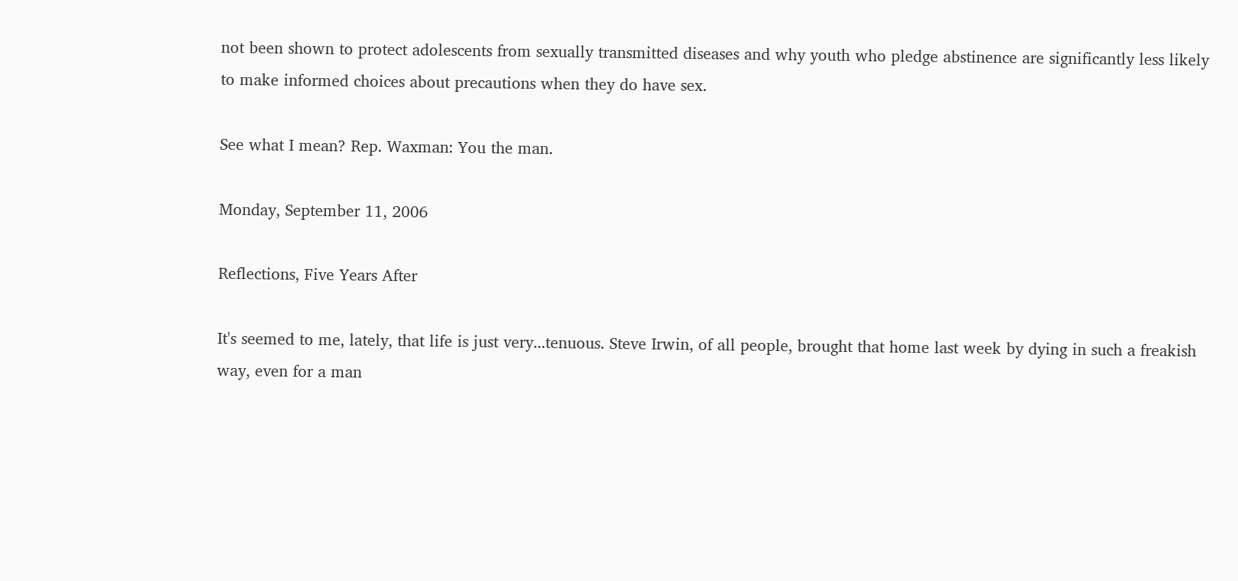not been shown to protect adolescents from sexually transmitted diseases and why youth who pledge abstinence are significantly less likely to make informed choices about precautions when they do have sex.

See what I mean? Rep. Waxman: You the man.

Monday, September 11, 2006

Reflections, Five Years After

It's seemed to me, lately, that life is just very...tenuous. Steve Irwin, of all people, brought that home last week by dying in such a freakish way, even for a man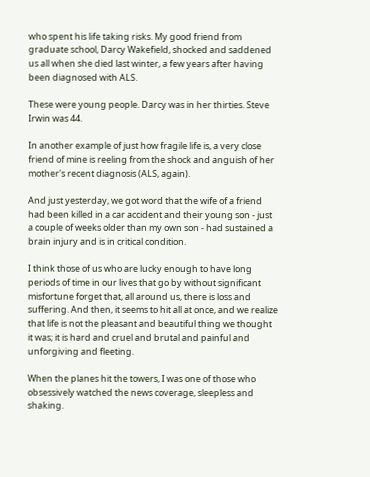who spent his life taking risks. My good friend from graduate school, Darcy Wakefield, shocked and saddened us all when she died last winter, a few years after having been diagnosed with ALS.

These were young people. Darcy was in her thirties. Steve Irwin was 44.

In another example of just how fragile life is, a very close friend of mine is reeling from the shock and anguish of her mother's recent diagnosis (ALS, again).

And just yesterday, we got word that the wife of a friend had been killed in a car accident and their young son - just a couple of weeks older than my own son - had sustained a brain injury and is in critical condition.

I think those of us who are lucky enough to have long periods of time in our lives that go by without significant misfortune forget that, all around us, there is loss and suffering. And then, it seems to hit all at once, and we realize that life is not the pleasant and beautiful thing we thought it was; it is hard and cruel and brutal and painful and unforgiving and fleeting.

When the planes hit the towers, I was one of those who obsessively watched the news coverage, sleepless and shaking.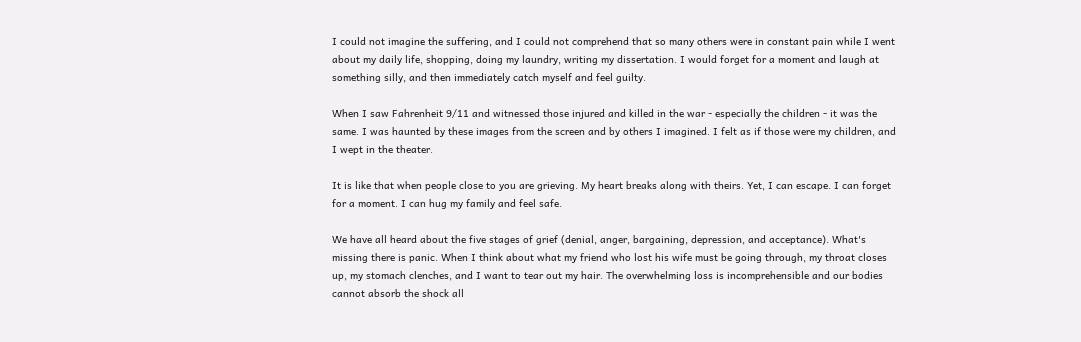I could not imagine the suffering, and I could not comprehend that so many others were in constant pain while I went about my daily life, shopping, doing my laundry, writing my dissertation. I would forget for a moment and laugh at something silly, and then immediately catch myself and feel guilty.

When I saw Fahrenheit 9/11 and witnessed those injured and killed in the war - especially the children - it was the same. I was haunted by these images from the screen and by others I imagined. I felt as if those were my children, and I wept in the theater.

It is like that when people close to you are grieving. My heart breaks along with theirs. Yet, I can escape. I can forget for a moment. I can hug my family and feel safe.

We have all heard about the five stages of grief (denial, anger, bargaining, depression, and acceptance). What's missing there is panic. When I think about what my friend who lost his wife must be going through, my throat closes up, my stomach clenches, and I want to tear out my hair. The overwhelming loss is incomprehensible and our bodies cannot absorb the shock all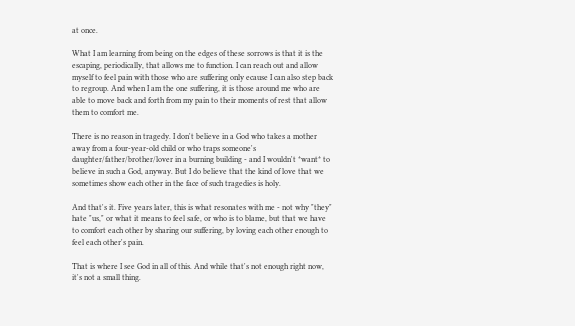at once.

What I am learning from being on the edges of these sorrows is that it is the escaping, periodically, that allows me to function. I can reach out and allow myself to feel pain with those who are suffering only ecause I can also step back to regroup. And when I am the one suffering, it is those around me who are able to move back and forth from my pain to their moments of rest that allow them to comfort me.

There is no reason in tragedy. I don't believe in a God who takes a mother away from a four-year-old child or who traps someone's daughter/father/brother/lover in a burning building - and I wouldn't *want* to believe in such a God, anyway. But I do believe that the kind of love that we sometimes show each other in the face of such tragedies is holy.

And that's it. Five years later, this is what resonates with me - not why "they" hate "us," or what it means to feel safe, or who is to blame, but that we have to comfort each other by sharing our suffering, by loving each other enough to feel each other's pain.

That is where I see God in all of this. And while that's not enough right now, it's not a small thing.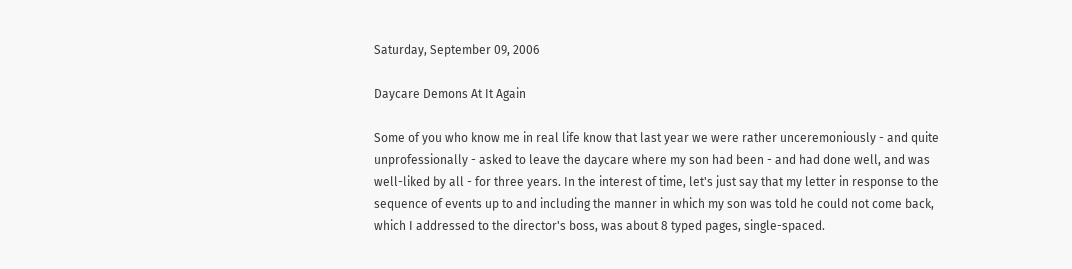Saturday, September 09, 2006

Daycare Demons At It Again

Some of you who know me in real life know that last year we were rather unceremoniously - and quite unprofessionally - asked to leave the daycare where my son had been - and had done well, and was well-liked by all - for three years. In the interest of time, let's just say that my letter in response to the sequence of events up to and including the manner in which my son was told he could not come back, which I addressed to the director's boss, was about 8 typed pages, single-spaced.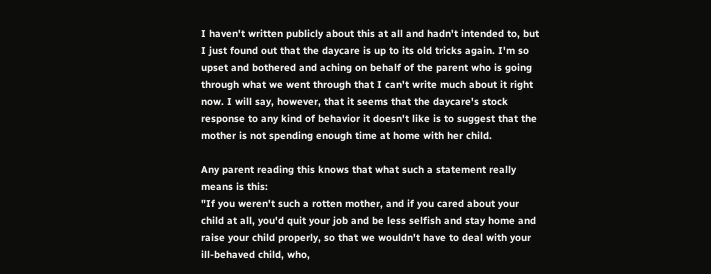I haven't written publicly about this at all and hadn't intended to, but I just found out that the daycare is up to its old tricks again. I'm so upset and bothered and aching on behalf of the parent who is going through what we went through that I can't write much about it right now. I will say, however, that it seems that the daycare's stock response to any kind of behavior it doesn't like is to suggest that the mother is not spending enough time at home with her child.

Any parent reading this knows that what such a statement really means is this:
"If you weren't such a rotten mother, and if you cared about your child at all, you'd quit your job and be less selfish and stay home and raise your child properly, so that we wouldn't have to deal with your ill-behaved child, who,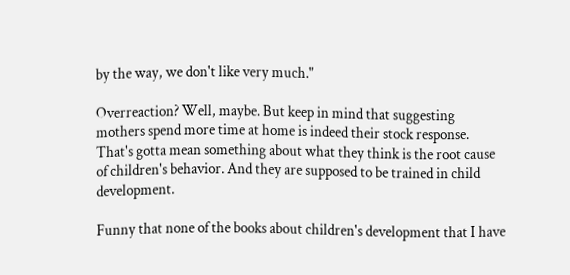by the way, we don't like very much."

Overreaction? Well, maybe. But keep in mind that suggesting mothers spend more time at home is indeed their stock response. That's gotta mean something about what they think is the root cause of children's behavior. And they are supposed to be trained in child development.

Funny that none of the books about children's development that I have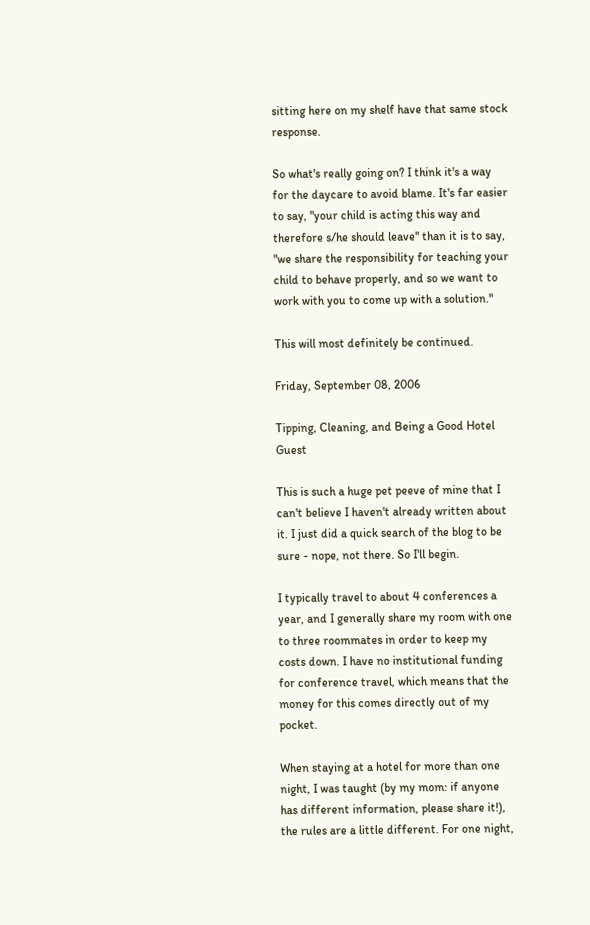sitting here on my shelf have that same stock response.

So what's really going on? I think it's a way for the daycare to avoid blame. It's far easier to say, "your child is acting this way and therefore s/he should leave" than it is to say, "we share the responsibility for teaching your child to behave properly, and so we want to work with you to come up with a solution."

This will most definitely be continued.

Friday, September 08, 2006

Tipping, Cleaning, and Being a Good Hotel Guest

This is such a huge pet peeve of mine that I can't believe I haven't already written about it. I just did a quick search of the blog to be sure - nope, not there. So I'll begin.

I typically travel to about 4 conferences a year, and I generally share my room with one to three roommates in order to keep my costs down. I have no institutional funding for conference travel, which means that the money for this comes directly out of my pocket.

When staying at a hotel for more than one night, I was taught (by my mom: if anyone has different information, please share it!), the rules are a little different. For one night,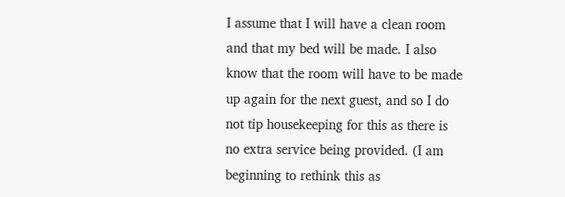I assume that I will have a clean room and that my bed will be made. I also know that the room will have to be made up again for the next guest, and so I do not tip housekeeping for this as there is no extra service being provided. (I am beginning to rethink this as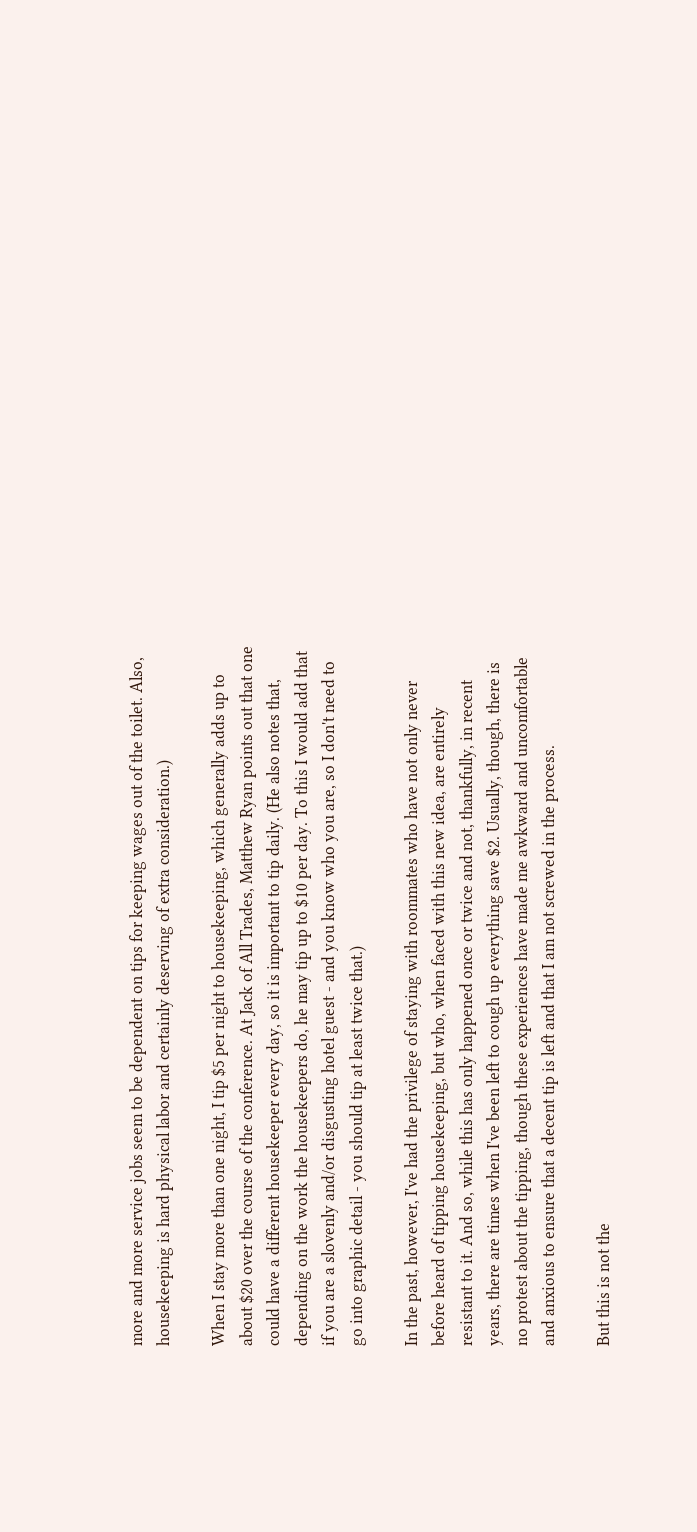more and more service jobs seem to be dependent on tips for keeping wages out of the toilet. Also, housekeeping is hard physical labor and certainly deserving of extra consideration.)

When I stay more than one night, I tip $5 per night to housekeeping, which generally adds up to about $20 over the course of the conference. At Jack of All Trades, Matthew Ryan points out that one could have a different housekeeper every day, so it is important to tip daily. (He also notes that, depending on the work the housekeepers do, he may tip up to $10 per day. To this I would add that if you are a slovenly and/or disgusting hotel guest - and you know who you are, so I don't need to go into graphic detail - you should tip at least twice that.)

In the past, however, I've had the privilege of staying with roommates who have not only never before heard of tipping housekeeping, but who, when faced with this new idea, are entirely resistant to it. And so, while this has only happened once or twice and not, thankfully, in recent years, there are times when I've been left to cough up everything save $2. Usually, though, there is no protest about the tipping, though these experiences have made me awkward and uncomfortable and anxious to ensure that a decent tip is left and that I am not screwed in the process.

But this is not the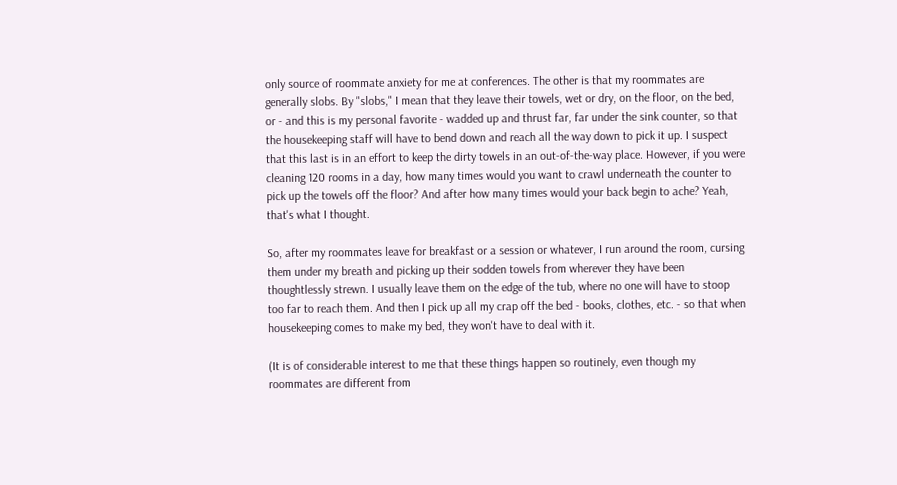only source of roommate anxiety for me at conferences. The other is that my roommates are generally slobs. By "slobs," I mean that they leave their towels, wet or dry, on the floor, on the bed, or - and this is my personal favorite - wadded up and thrust far, far under the sink counter, so that the housekeeping staff will have to bend down and reach all the way down to pick it up. I suspect that this last is in an effort to keep the dirty towels in an out-of-the-way place. However, if you were cleaning 120 rooms in a day, how many times would you want to crawl underneath the counter to pick up the towels off the floor? And after how many times would your back begin to ache? Yeah, that's what I thought.

So, after my roommates leave for breakfast or a session or whatever, I run around the room, cursing them under my breath and picking up their sodden towels from wherever they have been thoughtlessly strewn. I usually leave them on the edge of the tub, where no one will have to stoop too far to reach them. And then I pick up all my crap off the bed - books, clothes, etc. - so that when housekeeping comes to make my bed, they won't have to deal with it.

(It is of considerable interest to me that these things happen so routinely, even though my roommates are different from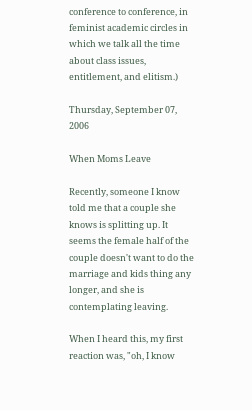conference to conference, in feminist academic circles in which we talk all the time about class issues, entitlement, and elitism.)

Thursday, September 07, 2006

When Moms Leave

Recently, someone I know told me that a couple she knows is splitting up. It seems the female half of the couple doesn't want to do the marriage and kids thing any longer, and she is contemplating leaving.

When I heard this, my first reaction was, "oh, I know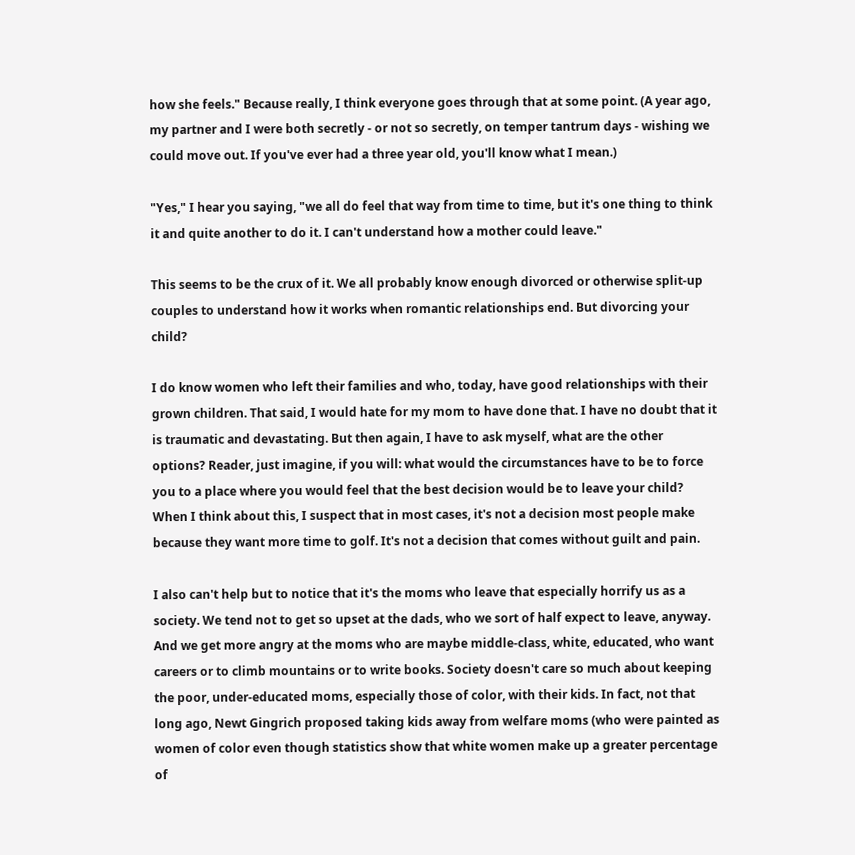how she feels." Because really, I think everyone goes through that at some point. (A year ago, my partner and I were both secretly - or not so secretly, on temper tantrum days - wishing we could move out. If you've ever had a three year old, you'll know what I mean.)

"Yes," I hear you saying, "we all do feel that way from time to time, but it's one thing to think it and quite another to do it. I can't understand how a mother could leave."

This seems to be the crux of it. We all probably know enough divorced or otherwise split-up couples to understand how it works when romantic relationships end. But divorcing your child?

I do know women who left their families and who, today, have good relationships with their grown children. That said, I would hate for my mom to have done that. I have no doubt that it is traumatic and devastating. But then again, I have to ask myself, what are the other options? Reader, just imagine, if you will: what would the circumstances have to be to force you to a place where you would feel that the best decision would be to leave your child? When I think about this, I suspect that in most cases, it's not a decision most people make because they want more time to golf. It's not a decision that comes without guilt and pain.

I also can't help but to notice that it's the moms who leave that especially horrify us as a society. We tend not to get so upset at the dads, who we sort of half expect to leave, anyway. And we get more angry at the moms who are maybe middle-class, white, educated, who want careers or to climb mountains or to write books. Society doesn't care so much about keeping the poor, under-educated moms, especially those of color, with their kids. In fact, not that long ago, Newt Gingrich proposed taking kids away from welfare moms (who were painted as women of color even though statistics show that white women make up a greater percentage of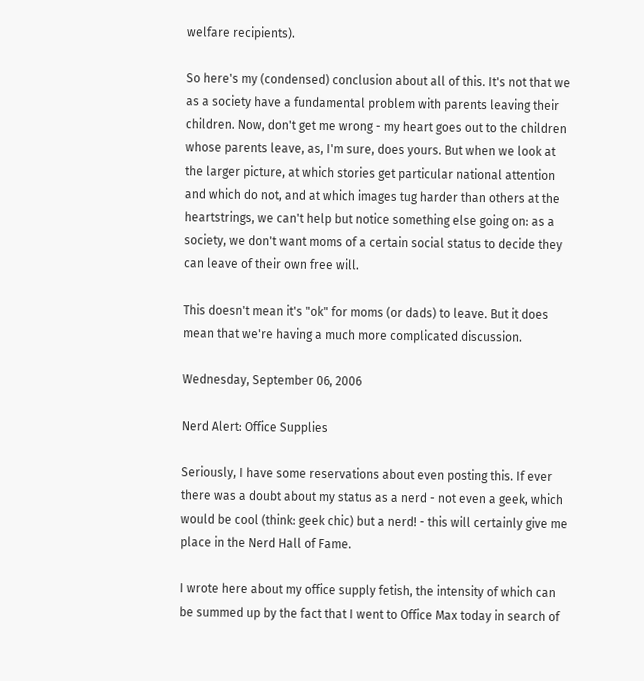welfare recipients).

So here's my (condensed) conclusion about all of this. It's not that we as a society have a fundamental problem with parents leaving their children. Now, don't get me wrong - my heart goes out to the children whose parents leave, as, I'm sure, does yours. But when we look at the larger picture, at which stories get particular national attention and which do not, and at which images tug harder than others at the heartstrings, we can't help but notice something else going on: as a society, we don't want moms of a certain social status to decide they can leave of their own free will.

This doesn't mean it's "ok" for moms (or dads) to leave. But it does mean that we're having a much more complicated discussion.

Wednesday, September 06, 2006

Nerd Alert: Office Supplies

Seriously, I have some reservations about even posting this. If ever there was a doubt about my status as a nerd - not even a geek, which would be cool (think: geek chic) but a nerd! - this will certainly give me place in the Nerd Hall of Fame.

I wrote here about my office supply fetish, the intensity of which can be summed up by the fact that I went to Office Max today in search of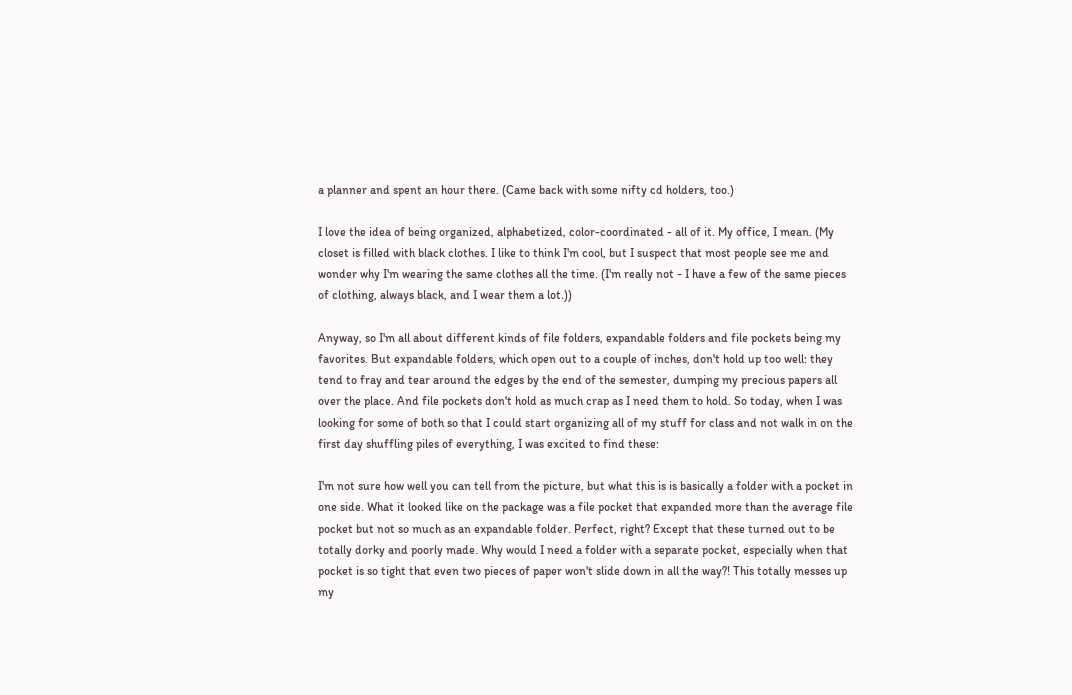a planner and spent an hour there. (Came back with some nifty cd holders, too.)

I love the idea of being organized, alphabetized, color-coordinated - all of it. My office, I mean. (My closet is filled with black clothes. I like to think I'm cool, but I suspect that most people see me and wonder why I'm wearing the same clothes all the time. (I'm really not - I have a few of the same pieces of clothing, always black, and I wear them a lot.))

Anyway, so I'm all about different kinds of file folders, expandable folders and file pockets being my favorites. But expandable folders, which open out to a couple of inches, don't hold up too well: they tend to fray and tear around the edges by the end of the semester, dumping my precious papers all over the place. And file pockets don't hold as much crap as I need them to hold. So today, when I was looking for some of both so that I could start organizing all of my stuff for class and not walk in on the first day shuffling piles of everything, I was excited to find these:

I'm not sure how well you can tell from the picture, but what this is is basically a folder with a pocket in one side. What it looked like on the package was a file pocket that expanded more than the average file pocket but not so much as an expandable folder. Perfect, right? Except that these turned out to be totally dorky and poorly made. Why would I need a folder with a separate pocket, especially when that pocket is so tight that even two pieces of paper won't slide down in all the way?! This totally messes up my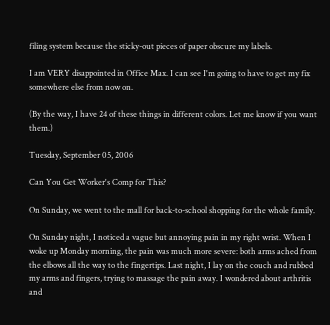filing system because the sticky-out pieces of paper obscure my labels.

I am VERY disappointed in Office Max. I can see I'm going to have to get my fix somewhere else from now on.

(By the way, I have 24 of these things in different colors. Let me know if you want them.)

Tuesday, September 05, 2006

Can You Get Worker's Comp for This?

On Sunday, we went to the mall for back-to-school shopping for the whole family.

On Sunday night, I noticed a vague but annoying pain in my right wrist. When I woke up Monday morning, the pain was much more severe: both arms ached from the elbows all the way to the fingertips. Last night, I lay on the couch and rubbed my arms and fingers, trying to massage the pain away. I wondered about arthritis and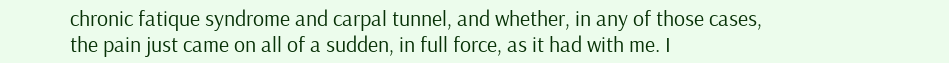chronic fatique syndrome and carpal tunnel, and whether, in any of those cases, the pain just came on all of a sudden, in full force, as it had with me. I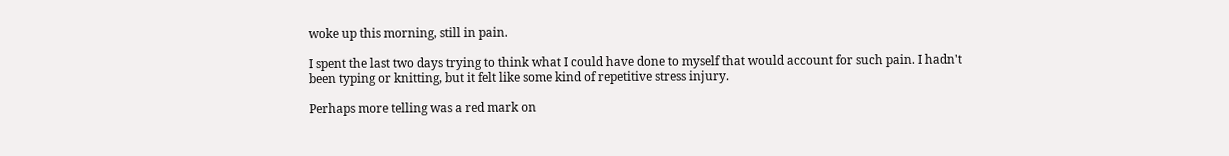woke up this morning, still in pain.

I spent the last two days trying to think what I could have done to myself that would account for such pain. I hadn't been typing or knitting, but it felt like some kind of repetitive stress injury.

Perhaps more telling was a red mark on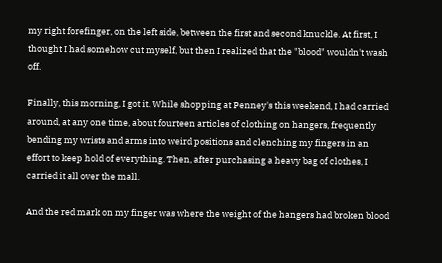my right forefinger, on the left side, between the first and second knuckle. At first, I thought I had somehow cut myself, but then I realized that the "blood" wouldn't wash off.

Finally, this morning, I got it. While shopping at Penney's this weekend, I had carried around, at any one time, about fourteen articles of clothing on hangers, frequently bending my wrists and arms into weird positions and clenching my fingers in an effort to keep hold of everything. Then, after purchasing a heavy bag of clothes, I carried it all over the mall.

And the red mark on my finger was where the weight of the hangers had broken blood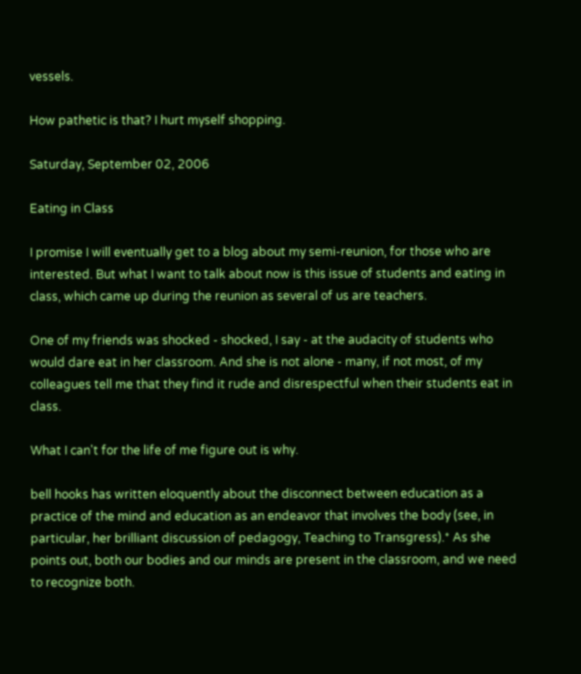vessels.

How pathetic is that? I hurt myself shopping.

Saturday, September 02, 2006

Eating in Class

I promise I will eventually get to a blog about my semi-reunion, for those who are interested. But what I want to talk about now is this issue of students and eating in class, which came up during the reunion as several of us are teachers.

One of my friends was shocked - shocked, I say - at the audacity of students who would dare eat in her classroom. And she is not alone - many, if not most, of my colleagues tell me that they find it rude and disrespectful when their students eat in class.

What I can't for the life of me figure out is why.

bell hooks has written eloquently about the disconnect between education as a practice of the mind and education as an endeavor that involves the body (see, in particular, her brilliant discussion of pedagogy, Teaching to Transgress).* As she points out, both our bodies and our minds are present in the classroom, and we need to recognize both.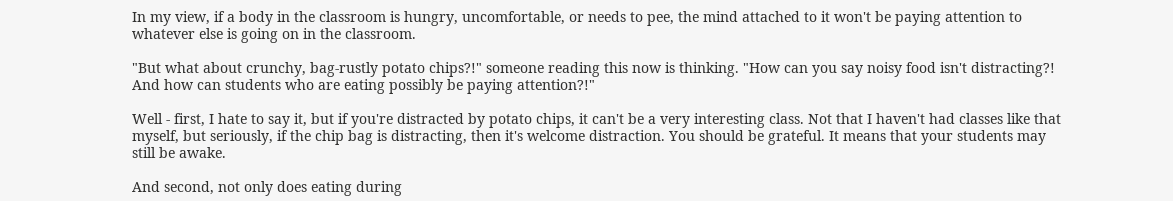In my view, if a body in the classroom is hungry, uncomfortable, or needs to pee, the mind attached to it won't be paying attention to whatever else is going on in the classroom.

"But what about crunchy, bag-rustly potato chips?!" someone reading this now is thinking. "How can you say noisy food isn't distracting?! And how can students who are eating possibly be paying attention?!"

Well - first, I hate to say it, but if you're distracted by potato chips, it can't be a very interesting class. Not that I haven't had classes like that myself, but seriously, if the chip bag is distracting, then it's welcome distraction. You should be grateful. It means that your students may still be awake.

And second, not only does eating during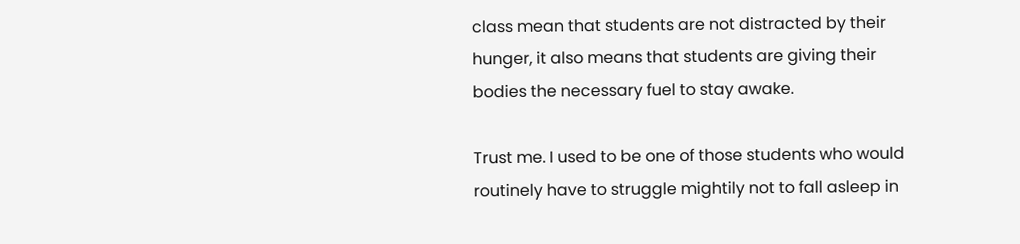class mean that students are not distracted by their hunger, it also means that students are giving their bodies the necessary fuel to stay awake.

Trust me. I used to be one of those students who would routinely have to struggle mightily not to fall asleep in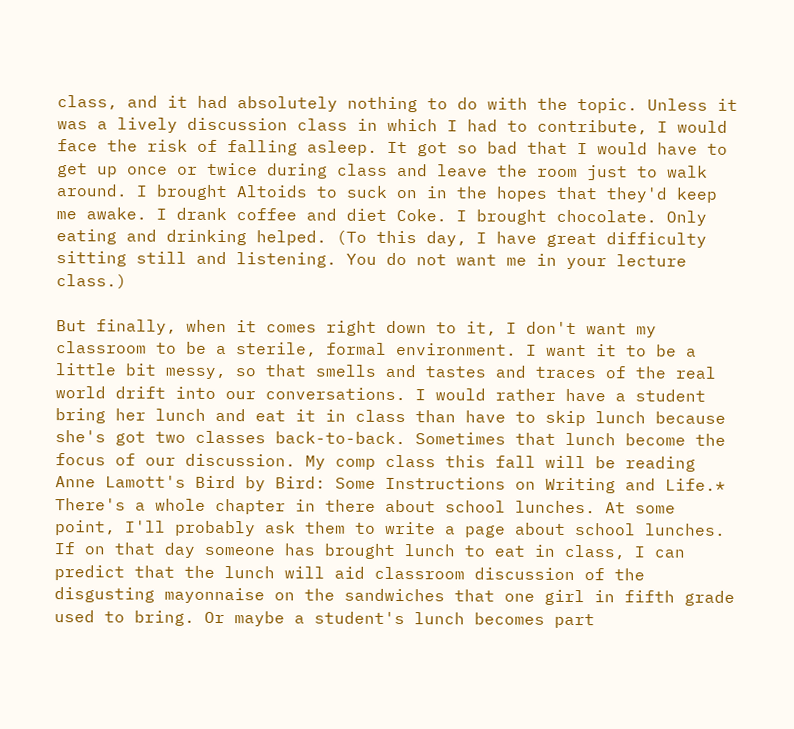class, and it had absolutely nothing to do with the topic. Unless it was a lively discussion class in which I had to contribute, I would face the risk of falling asleep. It got so bad that I would have to get up once or twice during class and leave the room just to walk around. I brought Altoids to suck on in the hopes that they'd keep me awake. I drank coffee and diet Coke. I brought chocolate. Only eating and drinking helped. (To this day, I have great difficulty sitting still and listening. You do not want me in your lecture class.)

But finally, when it comes right down to it, I don't want my classroom to be a sterile, formal environment. I want it to be a little bit messy, so that smells and tastes and traces of the real world drift into our conversations. I would rather have a student bring her lunch and eat it in class than have to skip lunch because she's got two classes back-to-back. Sometimes that lunch become the focus of our discussion. My comp class this fall will be reading Anne Lamott's Bird by Bird: Some Instructions on Writing and Life.* There's a whole chapter in there about school lunches. At some point, I'll probably ask them to write a page about school lunches. If on that day someone has brought lunch to eat in class, I can predict that the lunch will aid classroom discussion of the disgusting mayonnaise on the sandwiches that one girl in fifth grade used to bring. Or maybe a student's lunch becomes part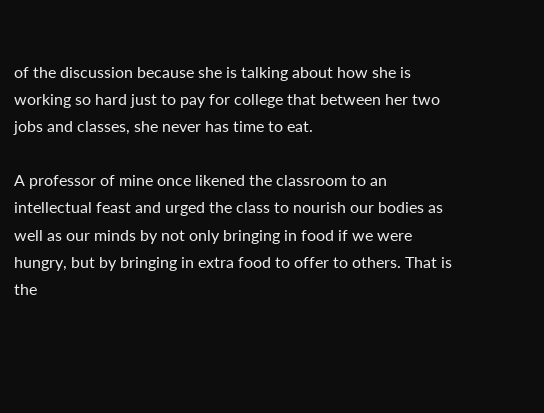of the discussion because she is talking about how she is working so hard just to pay for college that between her two jobs and classes, she never has time to eat.

A professor of mine once likened the classroom to an intellectual feast and urged the class to nourish our bodies as well as our minds by not only bringing in food if we were hungry, but by bringing in extra food to offer to others. That is the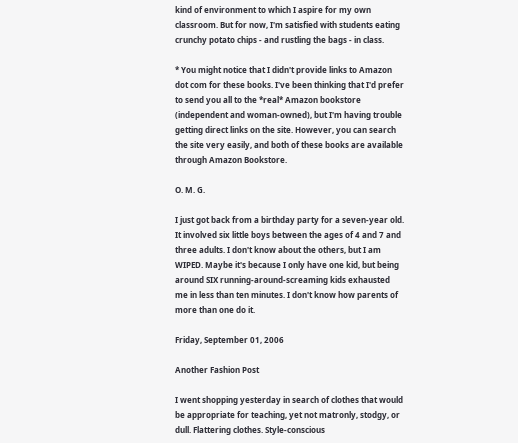kind of environment to which I aspire for my own classroom. But for now, I'm satisfied with students eating crunchy potato chips - and rustling the bags - in class.

* You might notice that I didn't provide links to Amazon dot com for these books. I've been thinking that I'd prefer to send you all to the *real* Amazon bookstore (independent and woman-owned), but I'm having trouble getting direct links on the site. However, you can search the site very easily, and both of these books are available through Amazon Bookstore.

O. M. G.

I just got back from a birthday party for a seven-year old. It involved six little boys between the ages of 4 and 7 and three adults. I don't know about the others, but I am WIPED. Maybe it's because I only have one kid, but being around SIX running-around-screaming kids exhausted me in less than ten minutes. I don't know how parents of more than one do it.

Friday, September 01, 2006

Another Fashion Post

I went shopping yesterday in search of clothes that would be appropriate for teaching, yet not matronly, stodgy, or dull. Flattering clothes. Style-conscious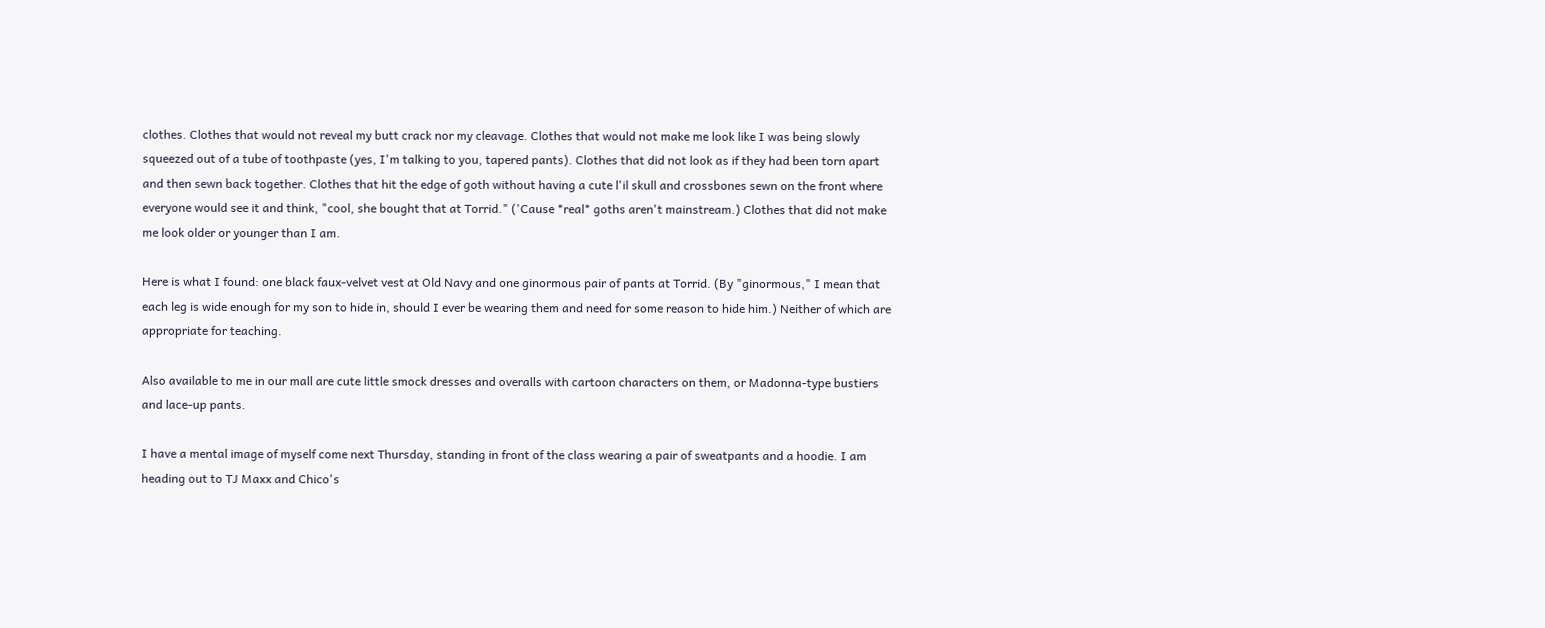clothes. Clothes that would not reveal my butt crack nor my cleavage. Clothes that would not make me look like I was being slowly squeezed out of a tube of toothpaste (yes, I'm talking to you, tapered pants). Clothes that did not look as if they had been torn apart and then sewn back together. Clothes that hit the edge of goth without having a cute l'il skull and crossbones sewn on the front where everyone would see it and think, "cool, she bought that at Torrid." ('Cause *real* goths aren't mainstream.) Clothes that did not make me look older or younger than I am.

Here is what I found: one black faux-velvet vest at Old Navy and one ginormous pair of pants at Torrid. (By "ginormous," I mean that each leg is wide enough for my son to hide in, should I ever be wearing them and need for some reason to hide him.) Neither of which are appropriate for teaching.

Also available to me in our mall are cute little smock dresses and overalls with cartoon characters on them, or Madonna-type bustiers and lace-up pants.

I have a mental image of myself come next Thursday, standing in front of the class wearing a pair of sweatpants and a hoodie. I am heading out to TJ Maxx and Chico's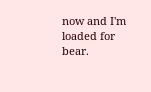now and I'm loaded for bear.